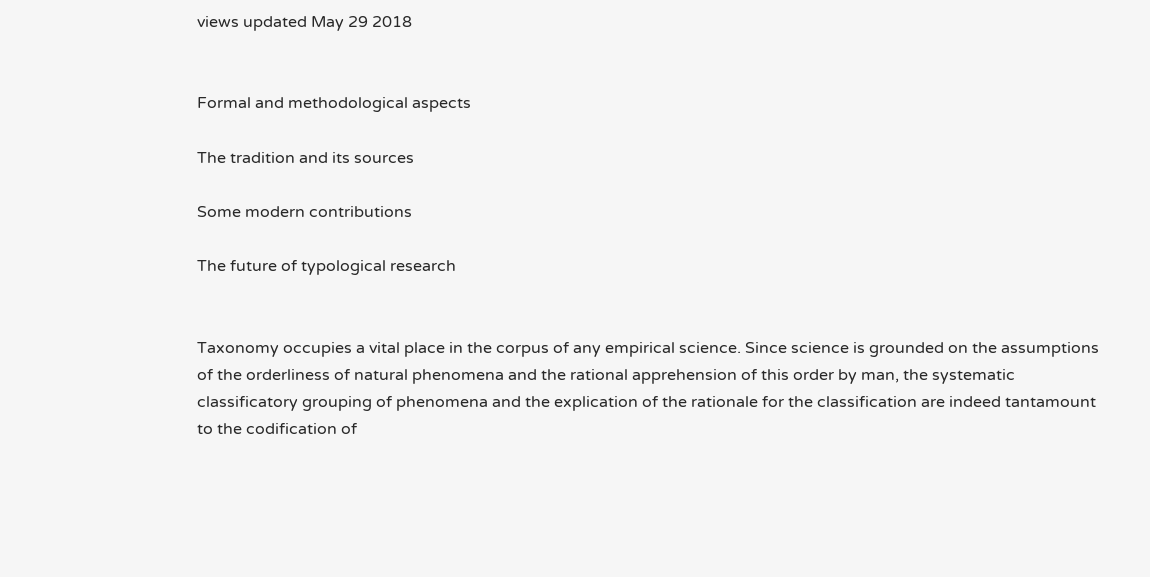views updated May 29 2018


Formal and methodological aspects

The tradition and its sources

Some modern contributions

The future of typological research


Taxonomy occupies a vital place in the corpus of any empirical science. Since science is grounded on the assumptions of the orderliness of natural phenomena and the rational apprehension of this order by man, the systematic classificatory grouping of phenomena and the explication of the rationale for the classification are indeed tantamount to the codification of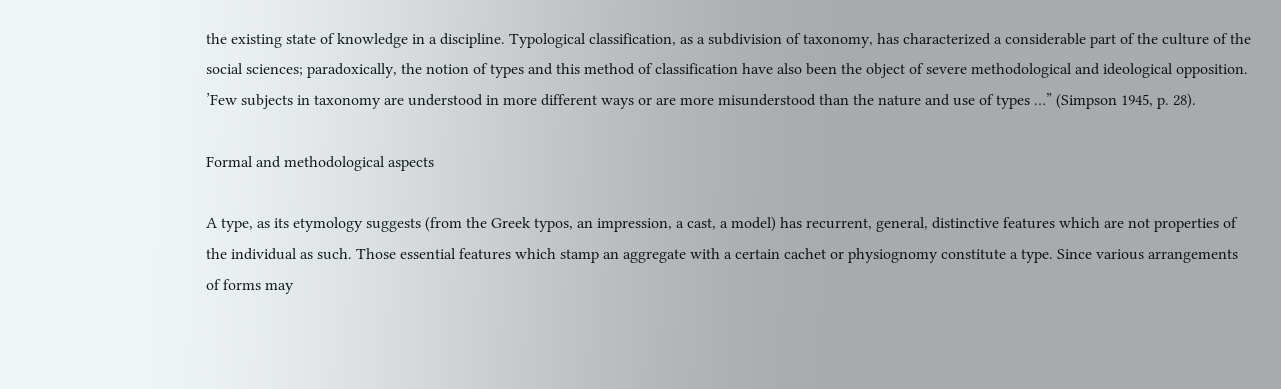the existing state of knowledge in a discipline. Typological classification, as a subdivision of taxonomy, has characterized a considerable part of the culture of the social sciences; paradoxically, the notion of types and this method of classification have also been the object of severe methodological and ideological opposition. ’Few subjects in taxonomy are understood in more different ways or are more misunderstood than the nature and use of types …” (Simpson 1945, p. 28).

Formal and methodological aspects

A type, as its etymology suggests (from the Greek typos, an impression, a cast, a model) has recurrent, general, distinctive features which are not properties of the individual as such. Those essential features which stamp an aggregate with a certain cachet or physiognomy constitute a type. Since various arrangements of forms may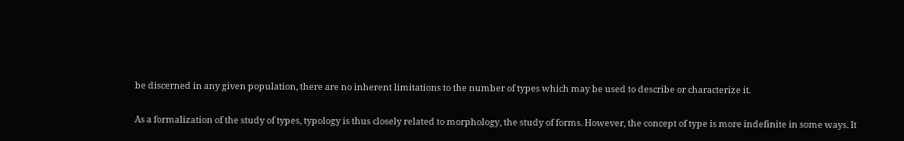be discerned in any given population, there are no inherent limitations to the number of types which may be used to describe or characterize it.

As a formalization of the study of types, typology is thus closely related to morphology, the study of forms. However, the concept of type is more indefinite in some ways. It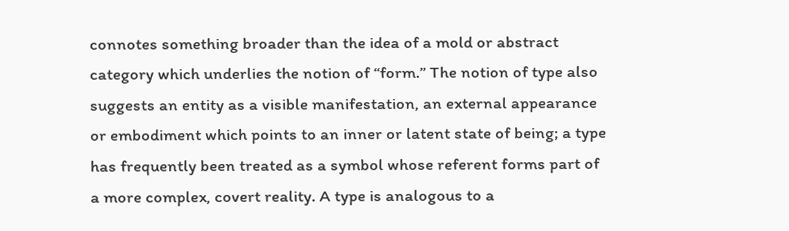connotes something broader than the idea of a mold or abstract category which underlies the notion of “form.” The notion of type also suggests an entity as a visible manifestation, an external appearance or embodiment which points to an inner or latent state of being; a type has frequently been treated as a symbol whose referent forms part of a more complex, covert reality. A type is analogous to a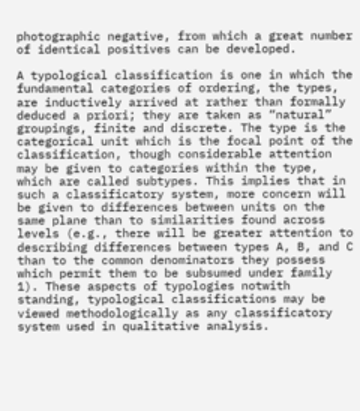photographic negative, from which a great number of identical positives can be developed.

A typological classification is one in which the fundamental categories of ordering, the types, are inductively arrived at rather than formally deduced a priori; they are taken as “natural” groupings, finite and discrete. The type is the categorical unit which is the focal point of the classification, though considerable attention may be given to categories within the type, which are called subtypes. This implies that in such a classificatory system, more concern will be given to differences between units on the same plane than to similarities found across levels (e.g., there will be greater attention to describing differences between types A, B, and C than to the common denominators they possess which permit them to be subsumed under family 1). These aspects of typologies notwith standing, typological classifications may be viewed methodologically as any classificatory system used in qualitative analysis.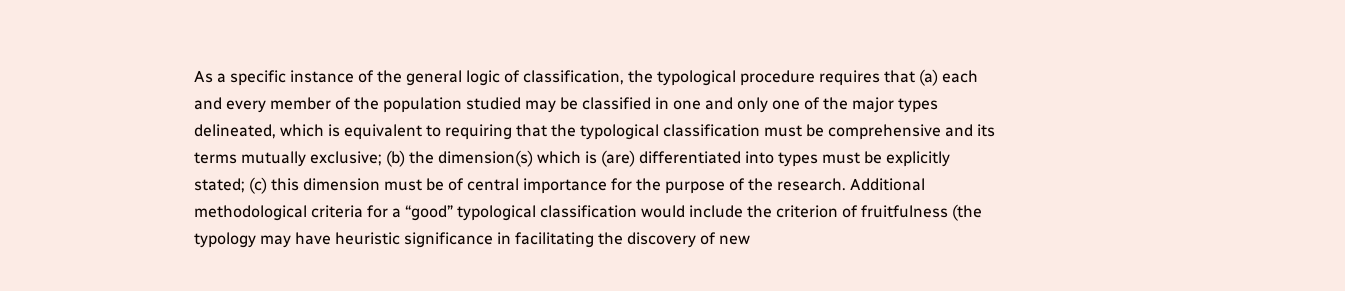As a specific instance of the general logic of classification, the typological procedure requires that (a) each and every member of the population studied may be classified in one and only one of the major types delineated, which is equivalent to requiring that the typological classification must be comprehensive and its terms mutually exclusive; (b) the dimension(s) which is (are) differentiated into types must be explicitly stated; (c) this dimension must be of central importance for the purpose of the research. Additional methodological criteria for a “good” typological classification would include the criterion of fruitfulness (the typology may have heuristic significance in facilitating the discovery of new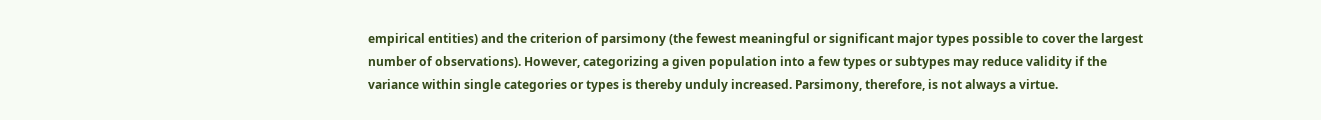empirical entities) and the criterion of parsimony (the fewest meaningful or significant major types possible to cover the largest number of observations). However, categorizing a given population into a few types or subtypes may reduce validity if the variance within single categories or types is thereby unduly increased. Parsimony, therefore, is not always a virtue.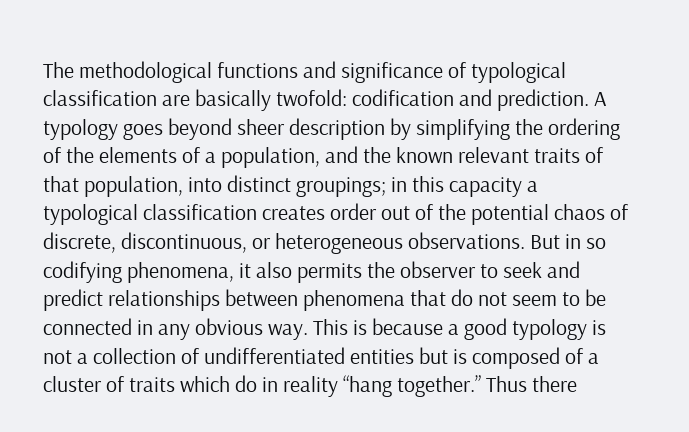The methodological functions and significance of typological classification are basically twofold: codification and prediction. A typology goes beyond sheer description by simplifying the ordering of the elements of a population, and the known relevant traits of that population, into distinct groupings; in this capacity a typological classification creates order out of the potential chaos of discrete, discontinuous, or heterogeneous observations. But in so codifying phenomena, it also permits the observer to seek and predict relationships between phenomena that do not seem to be connected in any obvious way. This is because a good typology is not a collection of undifferentiated entities but is composed of a cluster of traits which do in reality “hang together.” Thus there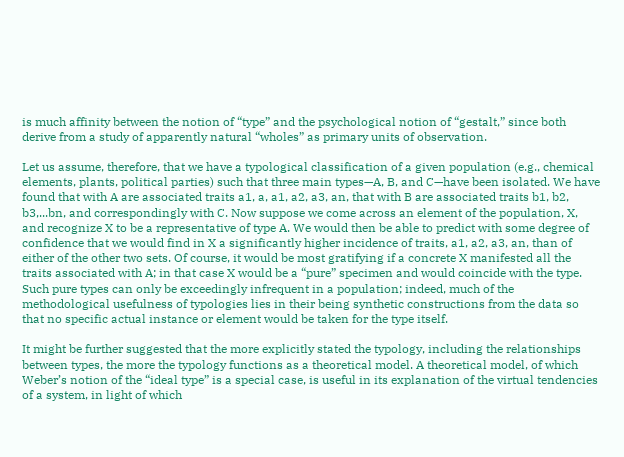is much affinity between the notion of “type” and the psychological notion of “gestalt,” since both derive from a study of apparently natural “wholes” as primary units of observation.

Let us assume, therefore, that we have a typological classification of a given population (e.g., chemical elements, plants, political parties) such that three main types—A, B, and C—have been isolated. We have found that with A are associated traits a1, a, a1, a2, a3, an, that with B are associated traits b1, b2, b3,...bn, and correspondingly with C. Now suppose we come across an element of the population, X, and recognize X to be a representative of type A. We would then be able to predict with some degree of confidence that we would find in X a significantly higher incidence of traits, a1, a2, a3, an, than of either of the other two sets. Of course, it would be most gratifying if a concrete X manifested all the traits associated with A; in that case X would be a “pure” specimen and would coincide with the type. Such pure types can only be exceedingly infrequent in a population; indeed, much of the methodological usefulness of typologies lies in their being synthetic constructions from the data so that no specific actual instance or element would be taken for the type itself.

It might be further suggested that the more explicitly stated the typology, including the relationships between types, the more the typology functions as a theoretical model. A theoretical model, of which Weber’s notion of the “ideal type” is a special case, is useful in its explanation of the virtual tendencies of a system, in light of which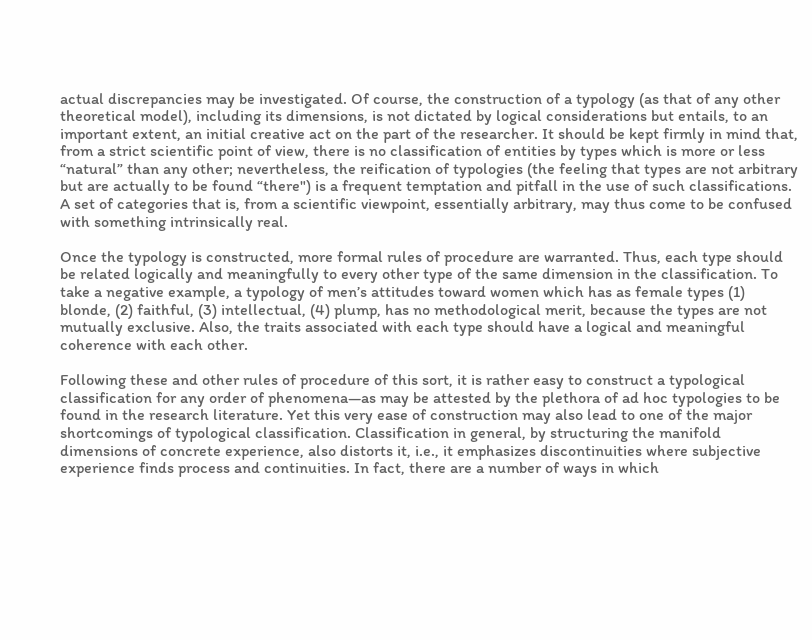actual discrepancies may be investigated. Of course, the construction of a typology (as that of any other theoretical model), including its dimensions, is not dictated by logical considerations but entails, to an important extent, an initial creative act on the part of the researcher. It should be kept firmly in mind that, from a strict scientific point of view, there is no classification of entities by types which is more or less “natural” than any other; nevertheless, the reification of typologies (the feeling that types are not arbitrary but are actually to be found “there") is a frequent temptation and pitfall in the use of such classifications. A set of categories that is, from a scientific viewpoint, essentially arbitrary, may thus come to be confused with something intrinsically real.

Once the typology is constructed, more formal rules of procedure are warranted. Thus, each type should be related logically and meaningfully to every other type of the same dimension in the classification. To take a negative example, a typology of men’s attitudes toward women which has as female types (1) blonde, (2) faithful, (3) intellectual, (4) plump, has no methodological merit, because the types are not mutually exclusive. Also, the traits associated with each type should have a logical and meaningful coherence with each other.

Following these and other rules of procedure of this sort, it is rather easy to construct a typological classification for any order of phenomena—as may be attested by the plethora of ad hoc typologies to be found in the research literature. Yet this very ease of construction may also lead to one of the major shortcomings of typological classification. Classification in general, by structuring the manifold dimensions of concrete experience, also distorts it, i.e., it emphasizes discontinuities where subjective experience finds process and continuities. In fact, there are a number of ways in which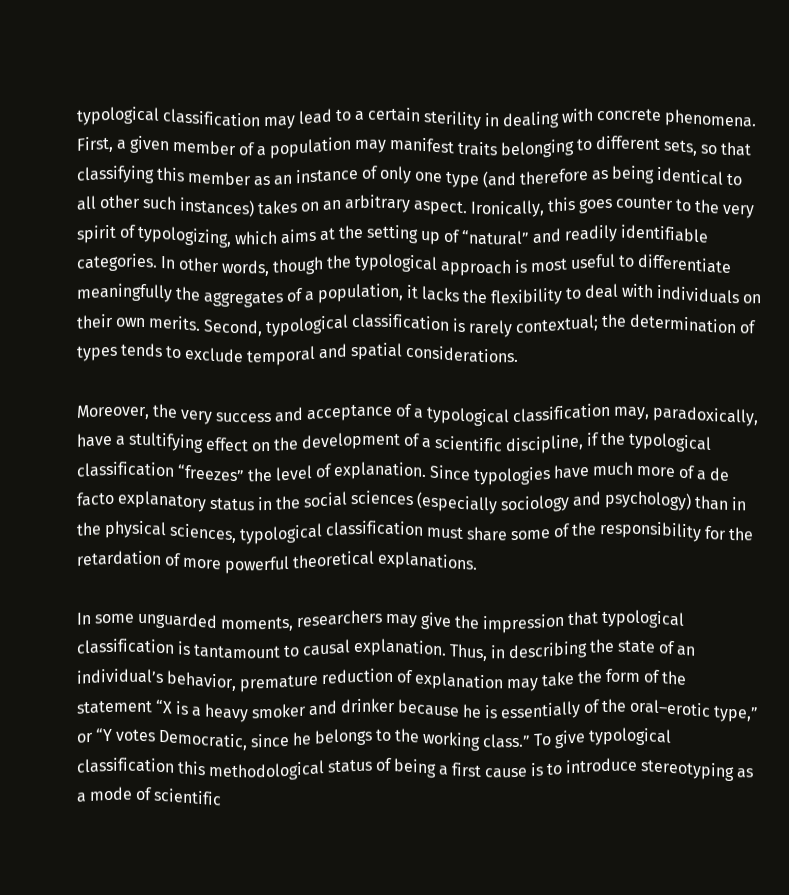typological classification may lead to a certain sterility in dealing with concrete phenomena. First, a given member of a population may manifest traits belonging to different sets, so that classifying this member as an instance of only one type (and therefore as being identical to all other such instances) takes on an arbitrary aspect. Ironically, this goes counter to the very spirit of typologizing, which aims at the setting up of “natural” and readily identifiable categories. In other words, though the typological approach is most useful to differentiate meaningfully the aggregates of a population, it lacks the flexibility to deal with individuals on their own merits. Second, typological classification is rarely contextual; the determination of types tends to exclude temporal and spatial considerations.

Moreover, the very success and acceptance of a typological classification may, paradoxically, have a stultifying effect on the development of a scientific discipline, if the typological classification “freezes” the level of explanation. Since typologies have much more of a de facto explanatory status in the social sciences (especially sociology and psychology) than in the physical sciences, typological classification must share some of the responsibility for the retardation of more powerful theoretical explanations.

In some unguarded moments, researchers may give the impression that typological classification is tantamount to causal explanation. Thus, in describing the state of an individual’s behavior, premature reduction of explanation may take the form of the statement “X is a heavy smoker and drinker because he is essentially of the oral–erotic type,” or “Y votes Democratic, since he belongs to the working class.” To give typological classification this methodological status of being a first cause is to introduce stereotyping as a mode of scientific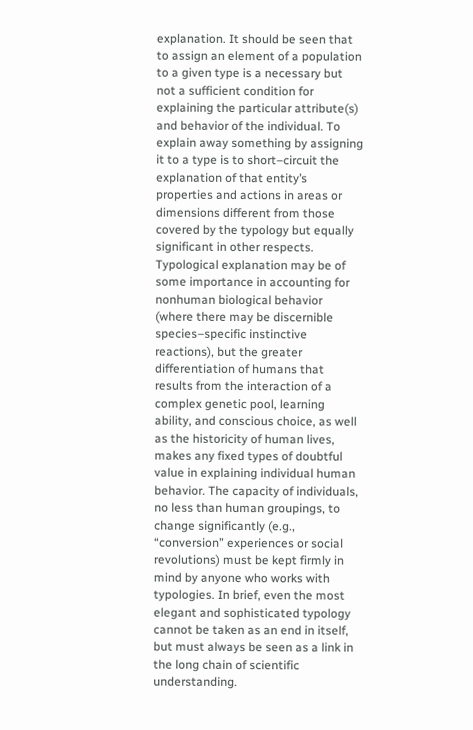explanation. It should be seen that to assign an element of a population to a given type is a necessary but not a sufficient condition for explaining the particular attribute(s) and behavior of the individual. To explain away something by assigning it to a type is to short–circuit the explanation of that entity’s properties and actions in areas or dimensions different from those covered by the typology but equally significant in other respects. Typological explanation may be of some importance in accounting for nonhuman biological behavior (where there may be discernible species–specific instinctive reactions), but the greater differentiation of humans that results from the interaction of a complex genetic pool, learning ability, and conscious choice, as well as the historicity of human lives, makes any fixed types of doubtful value in explaining individual human behavior. The capacity of individuals, no less than human groupings, to change significantly (e.g., “conversion” experiences or social revolutions) must be kept firmly in mind by anyone who works with typologies. In brief, even the most elegant and sophisticated typology cannot be taken as an end in itself, but must always be seen as a link in the long chain of scientific understanding.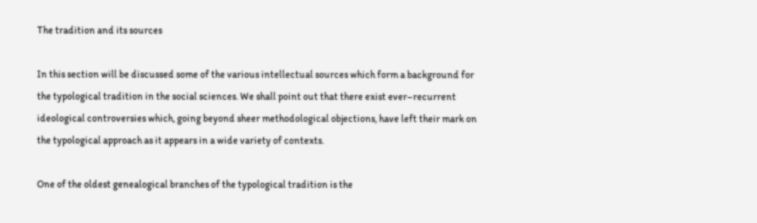The tradition and its sources

In this section will be discussed some of the various intellectual sources which form a background for the typological tradition in the social sciences. We shall point out that there exist ever–recurrent ideological controversies which, going beyond sheer methodological objections, have left their mark on the typological approach as it appears in a wide variety of contexts.

One of the oldest genealogical branches of the typological tradition is the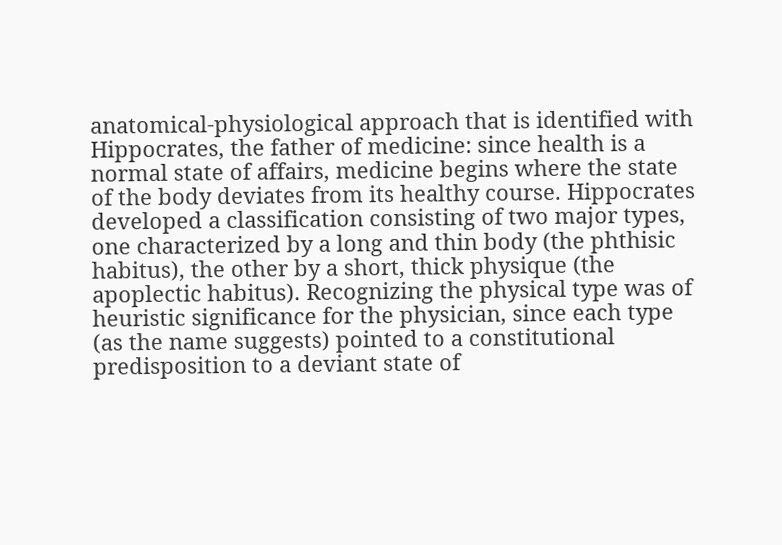anatomical-physiological approach that is identified with Hippocrates, the father of medicine: since health is a normal state of affairs, medicine begins where the state of the body deviates from its healthy course. Hippocrates developed a classification consisting of two major types, one characterized by a long and thin body (the phthisic habitus), the other by a short, thick physique (the apoplectic habitus). Recognizing the physical type was of heuristic significance for the physician, since each type (as the name suggests) pointed to a constitutional predisposition to a deviant state of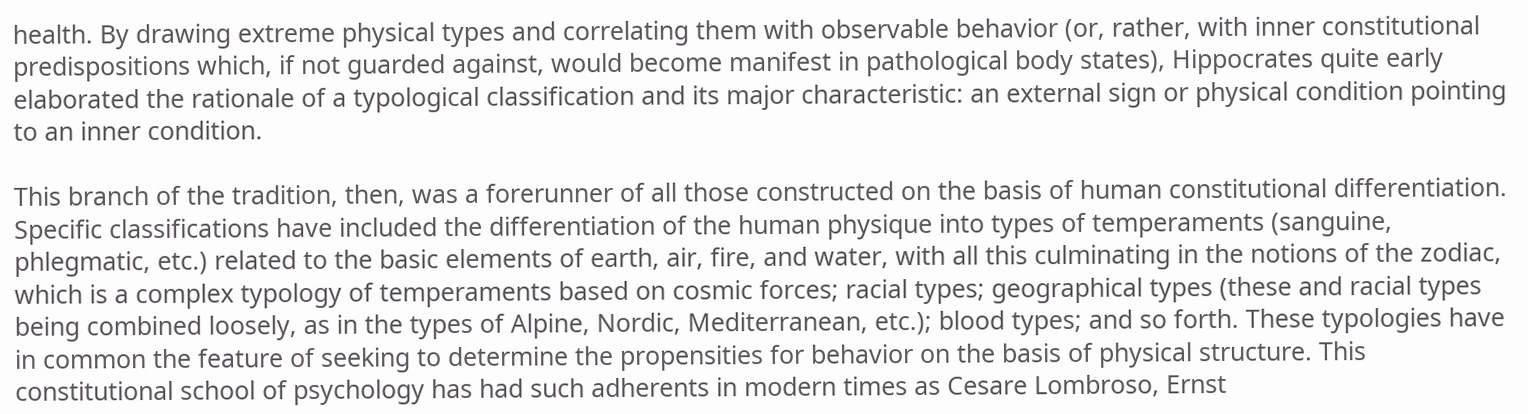health. By drawing extreme physical types and correlating them with observable behavior (or, rather, with inner constitutional predispositions which, if not guarded against, would become manifest in pathological body states), Hippocrates quite early elaborated the rationale of a typological classification and its major characteristic: an external sign or physical condition pointing to an inner condition.

This branch of the tradition, then, was a forerunner of all those constructed on the basis of human constitutional differentiation. Specific classifications have included the differentiation of the human physique into types of temperaments (sanguine, phlegmatic, etc.) related to the basic elements of earth, air, fire, and water, with all this culminating in the notions of the zodiac, which is a complex typology of temperaments based on cosmic forces; racial types; geographical types (these and racial types being combined loosely, as in the types of Alpine, Nordic, Mediterranean, etc.); blood types; and so forth. These typologies have in common the feature of seeking to determine the propensities for behavior on the basis of physical structure. This constitutional school of psychology has had such adherents in modern times as Cesare Lombroso, Ernst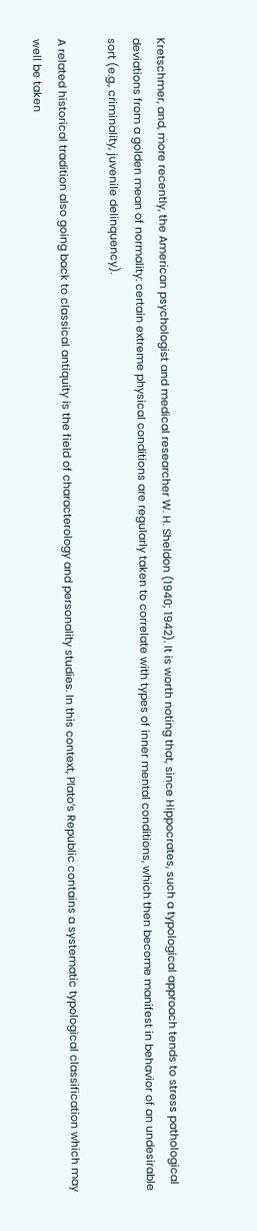Kretschmer, and, more recently, the American psychologist and medical researcher W. H. Sheldon (1940; 1942). It is worth noting that, since Hippocrates, such a typological approach tends to stress pathological deviations from a golden mean of normality: certain extreme physical conditions are regularly taken to correlate with types of inner mental conditions, which then become manifest in behavior of an undesirable sort (e.g., criminality, juvenile delinquency).

A related historical tradition also going back to classical antiquity is the field of characterology and personality studies. In this context, Plato’s Republic contains a systematic typological classification which may well be taken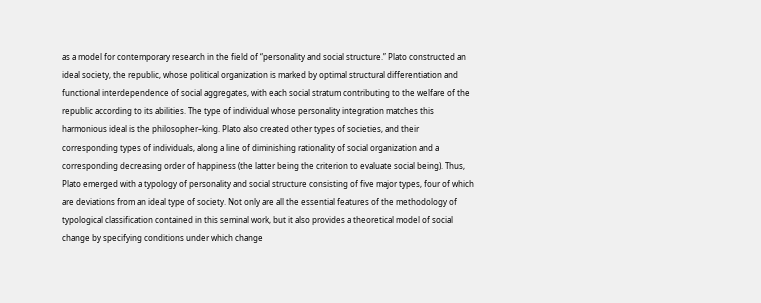as a model for contemporary research in the field of “personality and social structure.” Plato constructed an ideal society, the republic, whose political organization is marked by optimal structural differentiation and functional interdependence of social aggregates, with each social stratum contributing to the welfare of the republic according to its abilities. The type of individual whose personality integration matches this harmonious ideal is the philosopher–king. Plato also created other types of societies, and their corresponding types of individuals, along a line of diminishing rationality of social organization and a corresponding decreasing order of happiness (the latter being the criterion to evaluate social being). Thus, Plato emerged with a typology of personality and social structure consisting of five major types, four of which are deviations from an ideal type of society. Not only are all the essential features of the methodology of typological classification contained in this seminal work, but it also provides a theoretical model of social change by specifying conditions under which change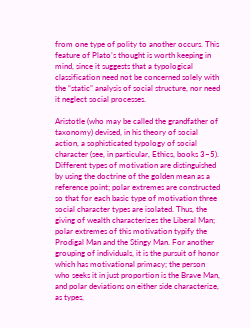from one type of polity to another occurs. This feature of Plato’s thought is worth keeping in mind, since it suggests that a typological classification need not be concerned solely with the “static” analysis of social structure, nor need it neglect social processes.

Aristotle (who may be called the grandfather of taxonomy) devised, in his theory of social action, a sophisticated typology of social character (see, in particular, Ethics, books 3–5). Different types of motivation are distinguished by using the doctrine of the golden mean as a reference point; polar extremes are constructed so that for each basic type of motivation three social character types are isolated. Thus, the giving of wealth characterizes the Liberal Man; polar extremes of this motivation typify the Prodigal Man and the Stingy Man. For another grouping of individuals, it is the pursuit of honor which has motivational primacy; the person who seeks it in just proportion is the Brave Man, and polar deviations on either side characterize, as types,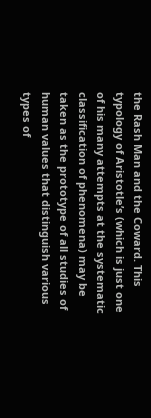the Rash Man and the Coward. This typology of Aristotle’s (which is just one of his many attempts at the systematic classification of phenomena) may be taken as the prototype of all studies of human values that distinguish various types of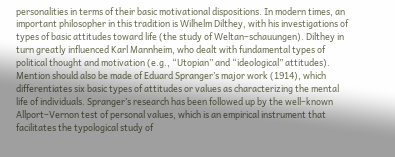personalities in terms of their basic motivational dispositions. In modern times, an important philosopher in this tradition is Wilhelm Dilthey, with his investigations of types of basic attitudes toward life (the study of Weltan–schauungen). Dilthey in turn greatly influenced Karl Mannheim, who dealt with fundamental types of political thought and motivation (e.g., “Utopian” and “ideological” attitudes). Mention should also be made of Eduard Spranger’s major work (1914), which differentiates six basic types of attitudes or values as characterizing the mental life of individuals. Spranger’s research has been followed up by the well–known Allport–Vernon test of personal values, which is an empirical instrument that facilitates the typological study of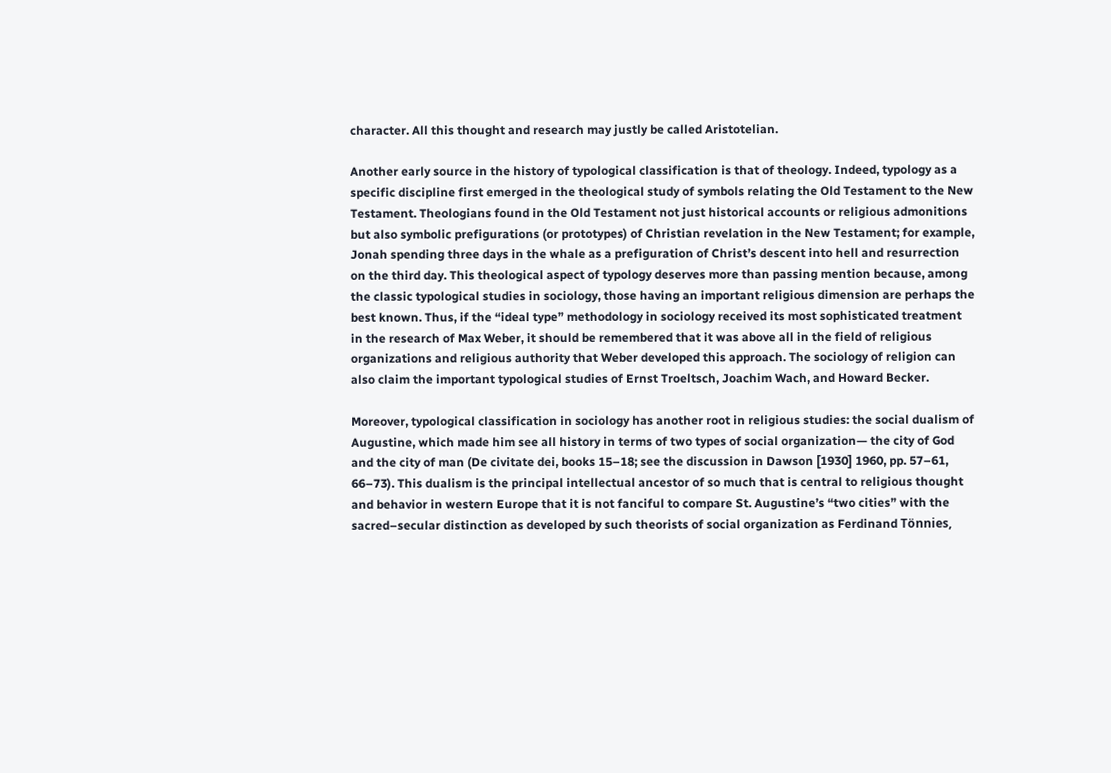character. All this thought and research may justly be called Aristotelian.

Another early source in the history of typological classification is that of theology. Indeed, typology as a specific discipline first emerged in the theological study of symbols relating the Old Testament to the New Testament. Theologians found in the Old Testament not just historical accounts or religious admonitions but also symbolic prefigurations (or prototypes) of Christian revelation in the New Testament; for example, Jonah spending three days in the whale as a prefiguration of Christ’s descent into hell and resurrection on the third day. This theological aspect of typology deserves more than passing mention because, among the classic typological studies in sociology, those having an important religious dimension are perhaps the best known. Thus, if the “ideal type” methodology in sociology received its most sophisticated treatment in the research of Max Weber, it should be remembered that it was above all in the field of religious organizations and religious authority that Weber developed this approach. The sociology of religion can also claim the important typological studies of Ernst Troeltsch, Joachim Wach, and Howard Becker.

Moreover, typological classification in sociology has another root in religious studies: the social dualism of Augustine, which made him see all history in terms of two types of social organization— the city of God and the city of man (De civitate dei, books 15–18; see the discussion in Dawson [1930] 1960, pp. 57–61, 66–73). This dualism is the principal intellectual ancestor of so much that is central to religious thought and behavior in western Europe that it is not fanciful to compare St. Augustine’s “two cities” with the sacred–secular distinction as developed by such theorists of social organization as Ferdinand Tönnies,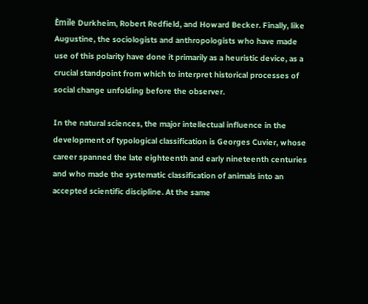Èmile Durkheim, Robert Redfield, and Howard Becker. Finally, like Augustine, the sociologists and anthropologists who have made use of this polarity have done it primarily as a heuristic device, as a crucial standpoint from which to interpret historical processes of social change unfolding before the observer.

In the natural sciences, the major intellectual influence in the development of typological classification is Georges Cuvier, whose career spanned the late eighteenth and early nineteenth centuries and who made the systematic classification of animals into an accepted scientific discipline. At the same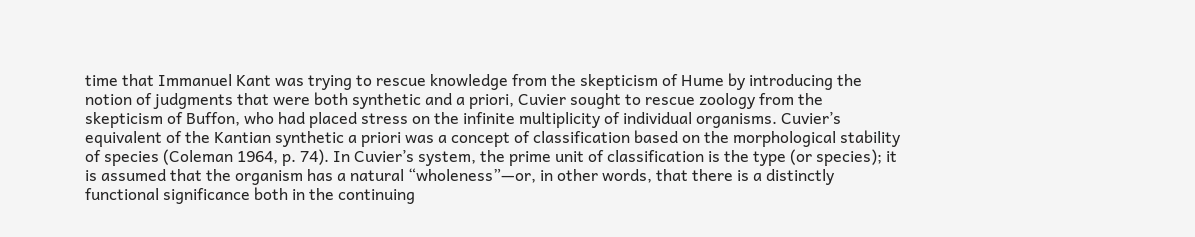time that Immanuel Kant was trying to rescue knowledge from the skepticism of Hume by introducing the notion of judgments that were both synthetic and a priori, Cuvier sought to rescue zoology from the skepticism of Buffon, who had placed stress on the infinite multiplicity of individual organisms. Cuvier’s equivalent of the Kantian synthetic a priori was a concept of classification based on the morphological stability of species (Coleman 1964, p. 74). In Cuvier’s system, the prime unit of classification is the type (or species); it is assumed that the organism has a natural “wholeness”—or, in other words, that there is a distinctly functional significance both in the continuing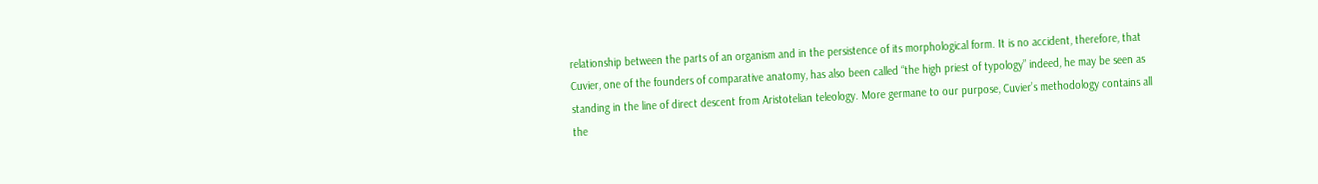relationship between the parts of an organism and in the persistence of its morphological form. It is no accident, therefore, that Cuvier, one of the founders of comparative anatomy, has also been called “the high priest of typology” indeed, he may be seen as standing in the line of direct descent from Aristotelian teleology. More germane to our purpose, Cuvier’s methodology contains all the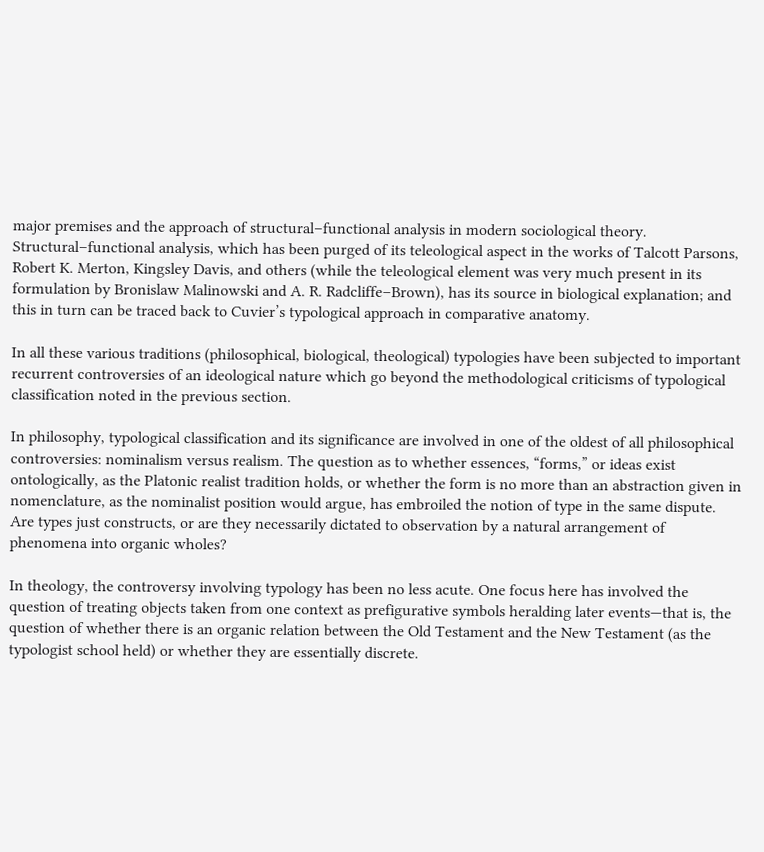major premises and the approach of structural–functional analysis in modern sociological theory. Structural–functional analysis, which has been purged of its teleological aspect in the works of Talcott Parsons, Robert K. Merton, Kingsley Davis, and others (while the teleological element was very much present in its formulation by Bronislaw Malinowski and A. R. Radcliffe–Brown), has its source in biological explanation; and this in turn can be traced back to Cuvier’s typological approach in comparative anatomy.

In all these various traditions (philosophical, biological, theological) typologies have been subjected to important recurrent controversies of an ideological nature which go beyond the methodological criticisms of typological classification noted in the previous section.

In philosophy, typological classification and its significance are involved in one of the oldest of all philosophical controversies: nominalism versus realism. The question as to whether essences, “forms,” or ideas exist ontologically, as the Platonic realist tradition holds, or whether the form is no more than an abstraction given in nomenclature, as the nominalist position would argue, has embroiled the notion of type in the same dispute. Are types just constructs, or are they necessarily dictated to observation by a natural arrangement of phenomena into organic wholes?

In theology, the controversy involving typology has been no less acute. One focus here has involved the question of treating objects taken from one context as prefigurative symbols heralding later events—that is, the question of whether there is an organic relation between the Old Testament and the New Testament (as the typologist school held) or whether they are essentially discrete.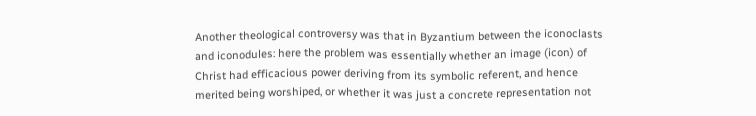Another theological controversy was that in Byzantium between the iconoclasts and iconodules: here the problem was essentially whether an image (icon) of Christ had efficacious power deriving from its symbolic referent, and hence merited being worshiped, or whether it was just a concrete representation not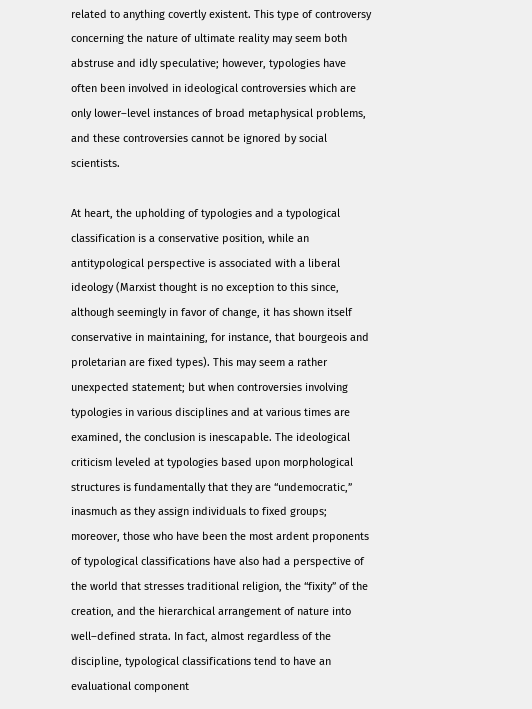related to anything covertly existent. This type of controversy concerning the nature of ultimate reality may seem both abstruse and idly speculative; however, typologies have often been involved in ideological controversies which are only lower–level instances of broad metaphysical problems, and these controversies cannot be ignored by social scientists.

At heart, the upholding of typologies and a typological classification is a conservative position, while an antitypological perspective is associated with a liberal ideology (Marxist thought is no exception to this since, although seemingly in favor of change, it has shown itself conservative in maintaining, for instance, that bourgeois and proletarian are fixed types). This may seem a rather unexpected statement; but when controversies involving typologies in various disciplines and at various times are examined, the conclusion is inescapable. The ideological criticism leveled at typologies based upon morphological structures is fundamentally that they are “undemocratic,” inasmuch as they assign individuals to fixed groups; moreover, those who have been the most ardent proponents of typological classifications have also had a perspective of the world that stresses traditional religion, the “fixity” of the creation, and the hierarchical arrangement of nature into well–defined strata. In fact, almost regardless of the discipline, typological classifications tend to have an evaluational component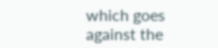which goes against the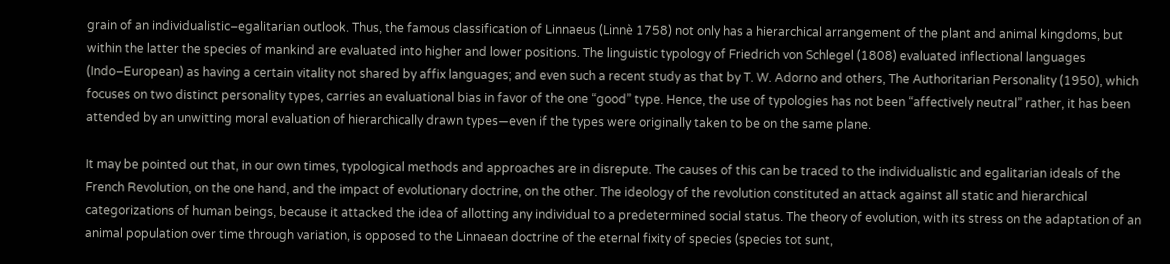grain of an individualistic–egalitarian outlook. Thus, the famous classification of Linnaeus (Linnè 1758) not only has a hierarchical arrangement of the plant and animal kingdoms, but within the latter the species of mankind are evaluated into higher and lower positions. The linguistic typology of Friedrich von Schlegel (1808) evaluated inflectional languages (Indo–European) as having a certain vitality not shared by affix languages; and even such a recent study as that by T. W. Adorno and others, The Authoritarian Personality (1950), which focuses on two distinct personality types, carries an evaluational bias in favor of the one “good” type. Hence, the use of typologies has not been “affectively neutral” rather, it has been attended by an unwitting moral evaluation of hierarchically drawn types—even if the types were originally taken to be on the same plane.

It may be pointed out that, in our own times, typological methods and approaches are in disrepute. The causes of this can be traced to the individualistic and egalitarian ideals of the French Revolution, on the one hand, and the impact of evolutionary doctrine, on the other. The ideology of the revolution constituted an attack against all static and hierarchical categorizations of human beings, because it attacked the idea of allotting any individual to a predetermined social status. The theory of evolution, with its stress on the adaptation of an animal population over time through variation, is opposed to the Linnaean doctrine of the eternal fixity of species (species tot sunt,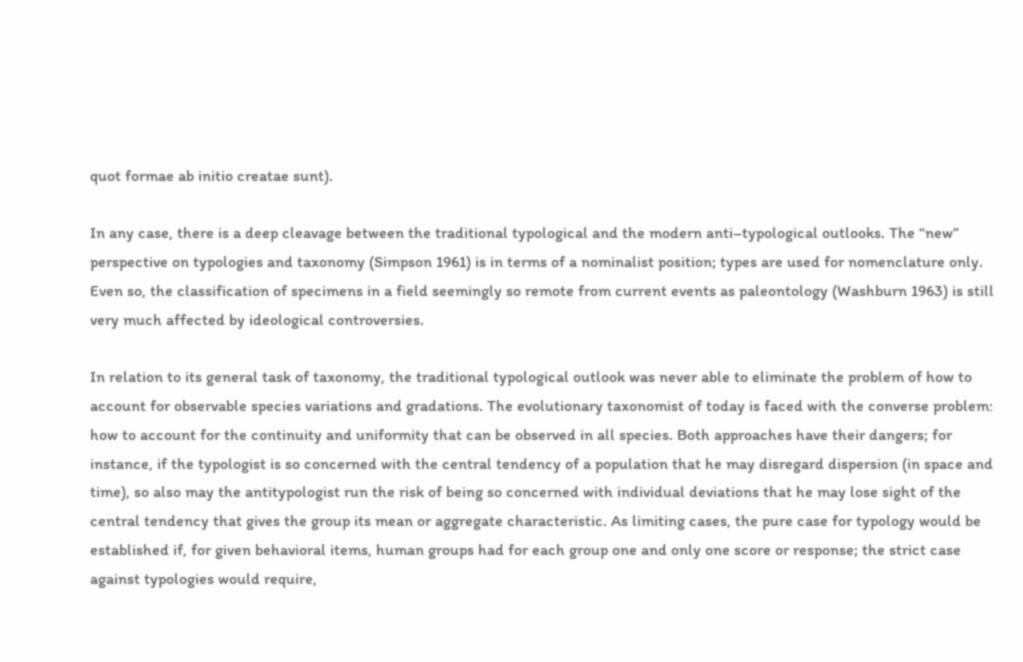quot formae ab initio creatae sunt).

In any case, there is a deep cleavage between the traditional typological and the modern anti–typological outlooks. The “new” perspective on typologies and taxonomy (Simpson 1961) is in terms of a nominalist position; types are used for nomenclature only. Even so, the classification of specimens in a field seemingly so remote from current events as paleontology (Washburn 1963) is still very much affected by ideological controversies.

In relation to its general task of taxonomy, the traditional typological outlook was never able to eliminate the problem of how to account for observable species variations and gradations. The evolutionary taxonomist of today is faced with the converse problem: how to account for the continuity and uniformity that can be observed in all species. Both approaches have their dangers; for instance, if the typologist is so concerned with the central tendency of a population that he may disregard dispersion (in space and time), so also may the antitypologist run the risk of being so concerned with individual deviations that he may lose sight of the central tendency that gives the group its mean or aggregate characteristic. As limiting cases, the pure case for typology would be established if, for given behavioral items, human groups had for each group one and only one score or response; the strict case against typologies would require,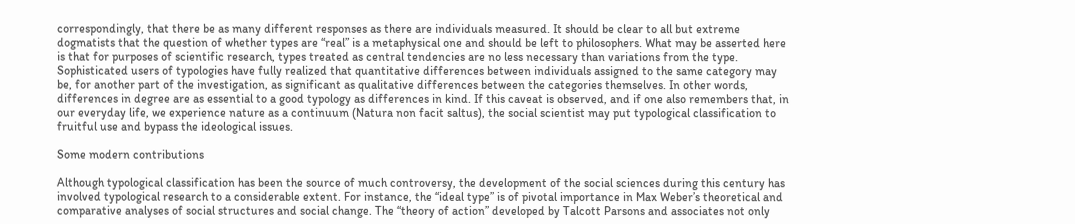correspondingly, that there be as many different responses as there are individuals measured. It should be clear to all but extreme dogmatists that the question of whether types are “real” is a metaphysical one and should be left to philosophers. What may be asserted here is that for purposes of scientific research, types treated as central tendencies are no less necessary than variations from the type. Sophisticated users of typologies have fully realized that quantitative differences between individuals assigned to the same category may be, for another part of the investigation, as significant as qualitative differences between the categories themselves. In other words, differences in degree are as essential to a good typology as differences in kind. If this caveat is observed, and if one also remembers that, in our everyday life, we experience nature as a continuum (Natura non facit saltus), the social scientist may put typological classification to fruitful use and bypass the ideological issues.

Some modern contributions

Although typological classification has been the source of much controversy, the development of the social sciences during this century has involved typological research to a considerable extent. For instance, the “ideal type” is of pivotal importance in Max Weber’s theoretical and comparative analyses of social structures and social change. The “theory of action” developed by Talcott Parsons and associates not only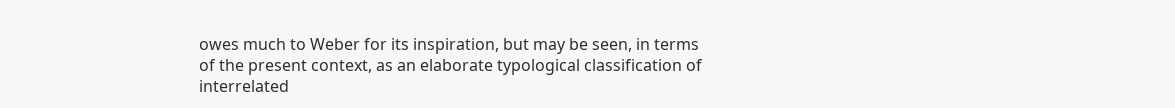owes much to Weber for its inspiration, but may be seen, in terms of the present context, as an elaborate typological classification of interrelated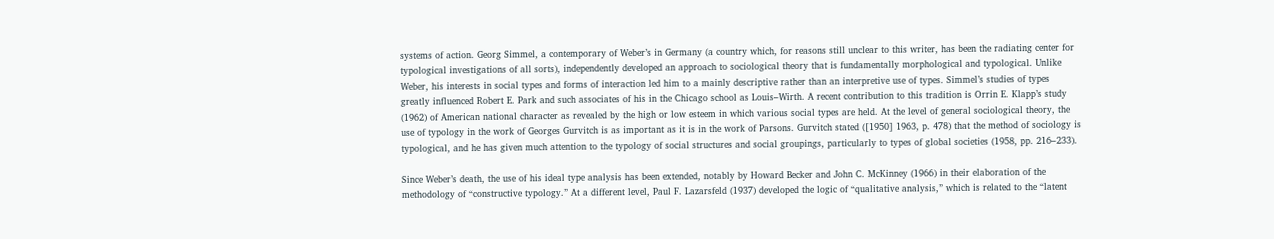systems of action. Georg Simmel, a contemporary of Weber’s in Germany (a country which, for reasons still unclear to this writer, has been the radiating center for typological investigations of all sorts), independently developed an approach to sociological theory that is fundamentally morphological and typological. Unlike Weber, his interests in social types and forms of interaction led him to a mainly descriptive rather than an interpretive use of types. Simmel’s studies of types greatly influenced Robert E. Park and such associates of his in the Chicago school as Louis–Wirth. A recent contribution to this tradition is Orrin E. Klapp’s study (1962) of American national character as revealed by the high or low esteem in which various social types are held. At the level of general sociological theory, the use of typology in the work of Georges Gurvitch is as important as it is in the work of Parsons. Gurvitch stated ([1950] 1963, p. 478) that the method of sociology is typological, and he has given much attention to the typology of social structures and social groupings, particularly to types of global societies (1958, pp. 216–233).

Since Weber’s death, the use of his ideal type analysis has been extended, notably by Howard Becker and John C. McKinney (1966) in their elaboration of the methodology of “constructive typology.” At a different level, Paul F. Lazarsfeld (1937) developed the logic of “qualitative analysis,” which is related to the “latent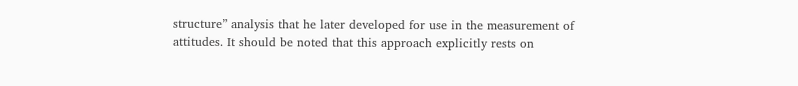structure” analysis that he later developed for use in the measurement of attitudes. It should be noted that this approach explicitly rests on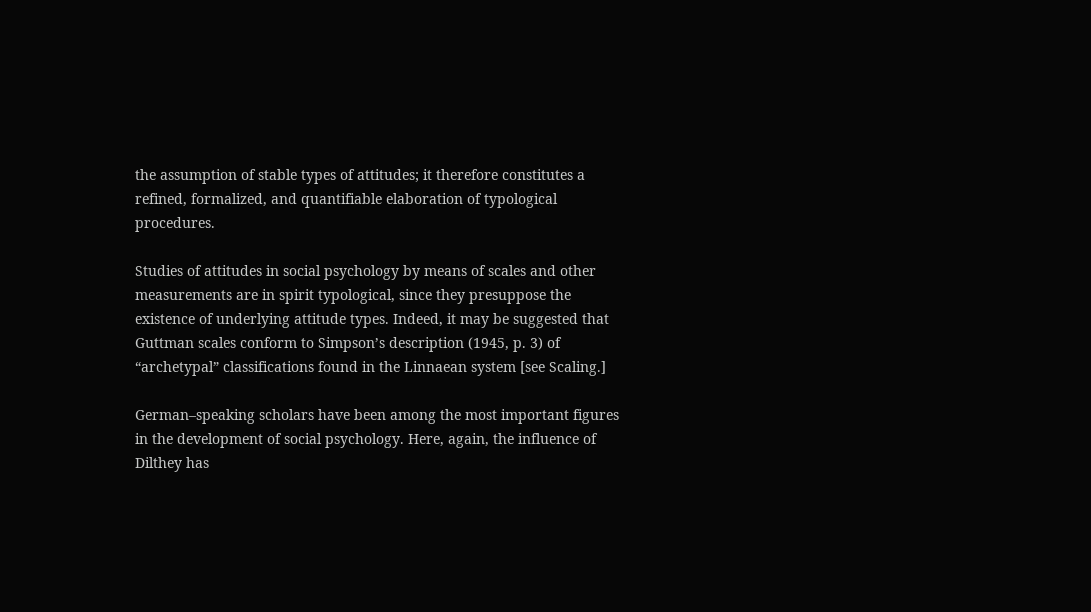the assumption of stable types of attitudes; it therefore constitutes a refined, formalized, and quantifiable elaboration of typological procedures.

Studies of attitudes in social psychology by means of scales and other measurements are in spirit typological, since they presuppose the existence of underlying attitude types. Indeed, it may be suggested that Guttman scales conform to Simpson’s description (1945, p. 3) of “archetypal” classifications found in the Linnaean system [see Scaling.]

German–speaking scholars have been among the most important figures in the development of social psychology. Here, again, the influence of Dilthey has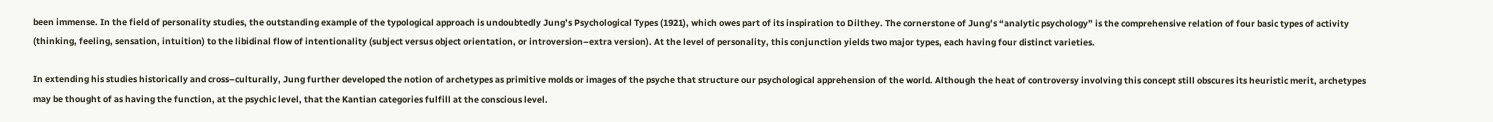been immense. In the field of personality studies, the outstanding example of the typological approach is undoubtedly Jung’s Psychological Types (1921), which owes part of its inspiration to Dilthey. The cornerstone of Jung’s “analytic psychology” is the comprehensive relation of four basic types of activity (thinking, feeling, sensation, intuition) to the libidinal flow of intentionality (subject versus object orientation, or introversion–extra version). At the level of personality, this conjunction yields two major types, each having four distinct varieties.

In extending his studies historically and cross–culturally, Jung further developed the notion of archetypes as primitive molds or images of the psyche that structure our psychological apprehension of the world. Although the heat of controversy involving this concept still obscures its heuristic merit, archetypes may be thought of as having the function, at the psychic level, that the Kantian categories fulfill at the conscious level.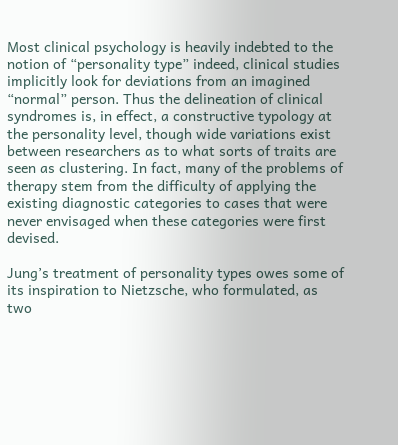Most clinical psychology is heavily indebted to the notion of “personality type” indeed, clinical studies implicitly look for deviations from an imagined “normal” person. Thus the delineation of clinical syndromes is, in effect, a constructive typology at the personality level, though wide variations exist between researchers as to what sorts of traits are seen as clustering. In fact, many of the problems of therapy stem from the difficulty of applying the existing diagnostic categories to cases that were never envisaged when these categories were first devised.

Jung’s treatment of personality types owes some of its inspiration to Nietzsche, who formulated, as two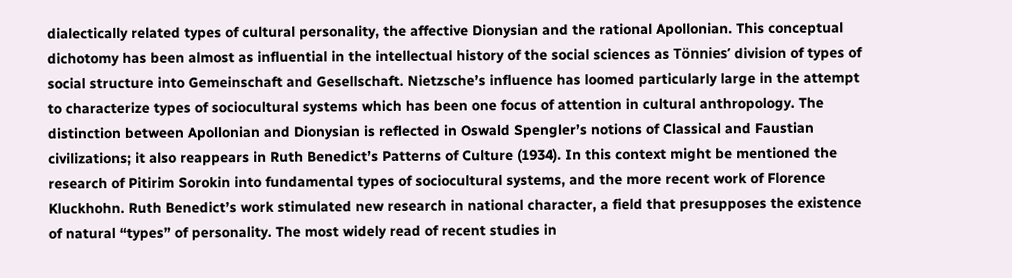dialectically related types of cultural personality, the affective Dionysian and the rational Apollonian. This conceptual dichotomy has been almost as influential in the intellectual history of the social sciences as Tönnies’ division of types of social structure into Gemeinschaft and Gesellschaft. Nietzsche’s influence has loomed particularly large in the attempt to characterize types of sociocultural systems which has been one focus of attention in cultural anthropology. The distinction between Apollonian and Dionysian is reflected in Oswald Spengler’s notions of Classical and Faustian civilizations; it also reappears in Ruth Benedict’s Patterns of Culture (1934). In this context might be mentioned the research of Pitirim Sorokin into fundamental types of sociocultural systems, and the more recent work of Florence Kluckhohn. Ruth Benedict’s work stimulated new research in national character, a field that presupposes the existence of natural “types” of personality. The most widely read of recent studies in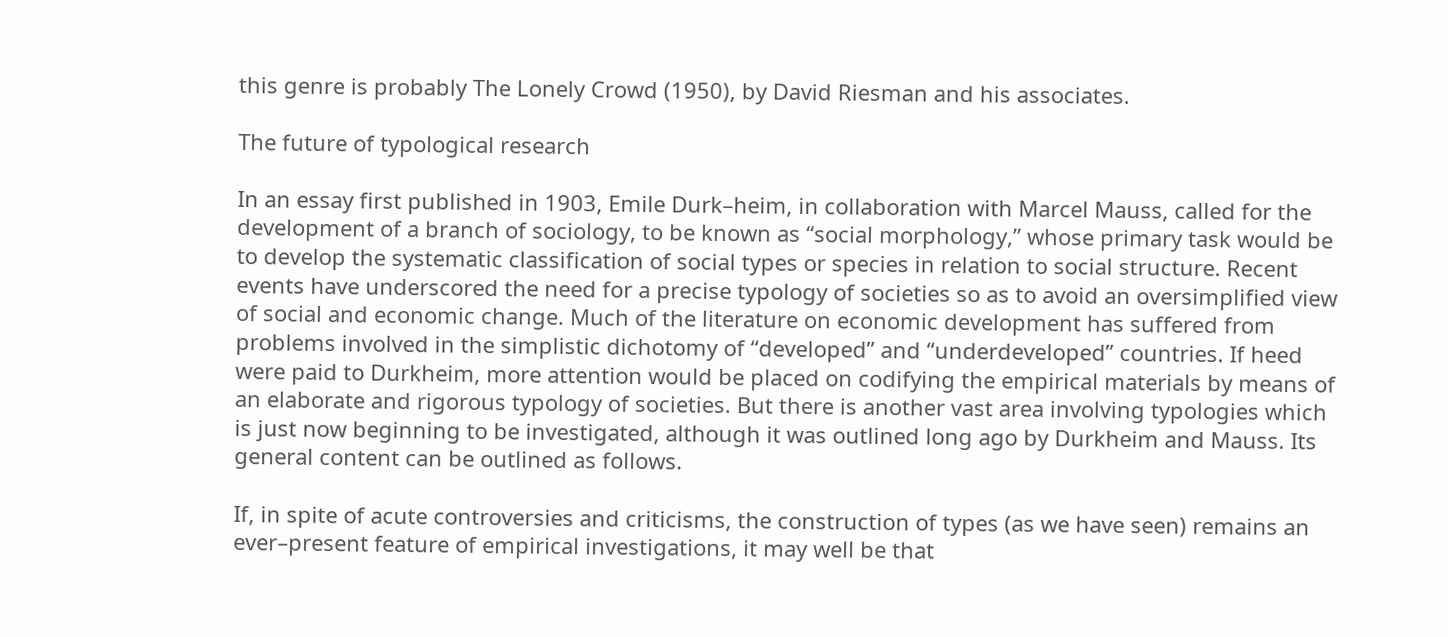this genre is probably The Lonely Crowd (1950), by David Riesman and his associates.

The future of typological research

In an essay first published in 1903, Emile Durk–heim, in collaboration with Marcel Mauss, called for the development of a branch of sociology, to be known as “social morphology,” whose primary task would be to develop the systematic classification of social types or species in relation to social structure. Recent events have underscored the need for a precise typology of societies so as to avoid an oversimplified view of social and economic change. Much of the literature on economic development has suffered from problems involved in the simplistic dichotomy of “developed” and “underdeveloped” countries. If heed were paid to Durkheim, more attention would be placed on codifying the empirical materials by means of an elaborate and rigorous typology of societies. But there is another vast area involving typologies which is just now beginning to be investigated, although it was outlined long ago by Durkheim and Mauss. Its general content can be outlined as follows.

If, in spite of acute controversies and criticisms, the construction of types (as we have seen) remains an ever–present feature of empirical investigations, it may well be that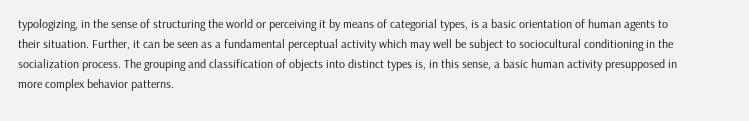typologizing, in the sense of structuring the world or perceiving it by means of categorial types, is a basic orientation of human agents to their situation. Further, it can be seen as a fundamental perceptual activity which may well be subject to sociocultural conditioning in the socialization process. The grouping and classification of objects into distinct types is, in this sense, a basic human activity presupposed in more complex behavior patterns.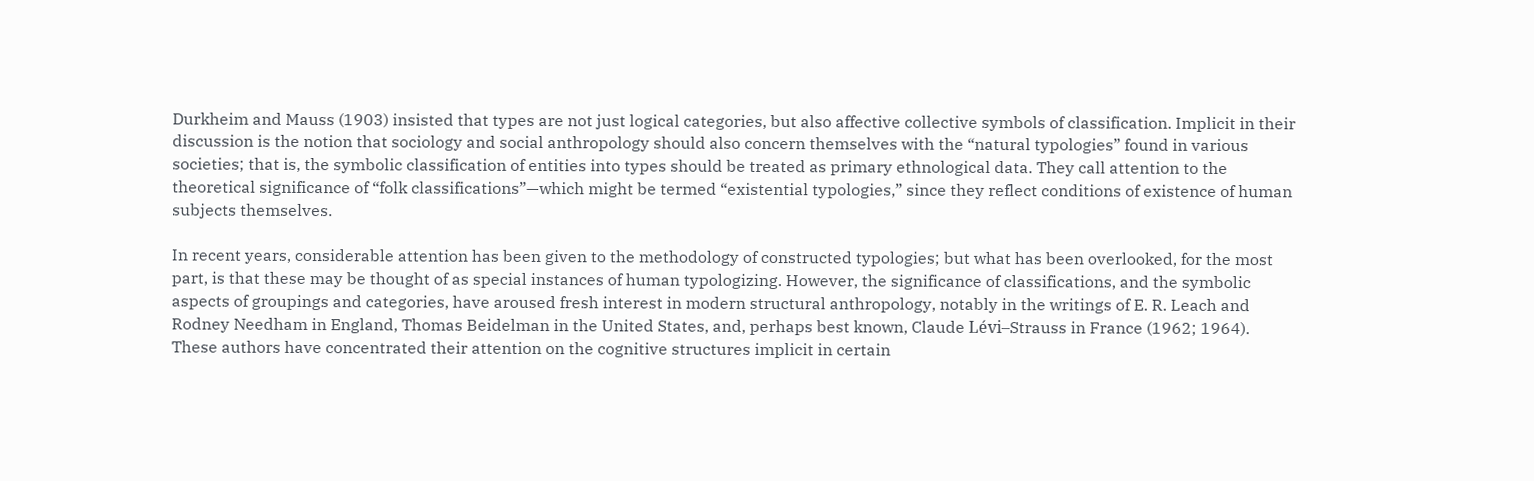Durkheim and Mauss (1903) insisted that types are not just logical categories, but also affective collective symbols of classification. Implicit in their discussion is the notion that sociology and social anthropology should also concern themselves with the “natural typologies” found in various societies; that is, the symbolic classification of entities into types should be treated as primary ethnological data. They call attention to the theoretical significance of “folk classifications”—which might be termed “existential typologies,” since they reflect conditions of existence of human subjects themselves.

In recent years, considerable attention has been given to the methodology of constructed typologies; but what has been overlooked, for the most part, is that these may be thought of as special instances of human typologizing. However, the significance of classifications, and the symbolic aspects of groupings and categories, have aroused fresh interest in modern structural anthropology, notably in the writings of E. R. Leach and Rodney Needham in England, Thomas Beidelman in the United States, and, perhaps best known, Claude Lévi–Strauss in France (1962; 1964). These authors have concentrated their attention on the cognitive structures implicit in certain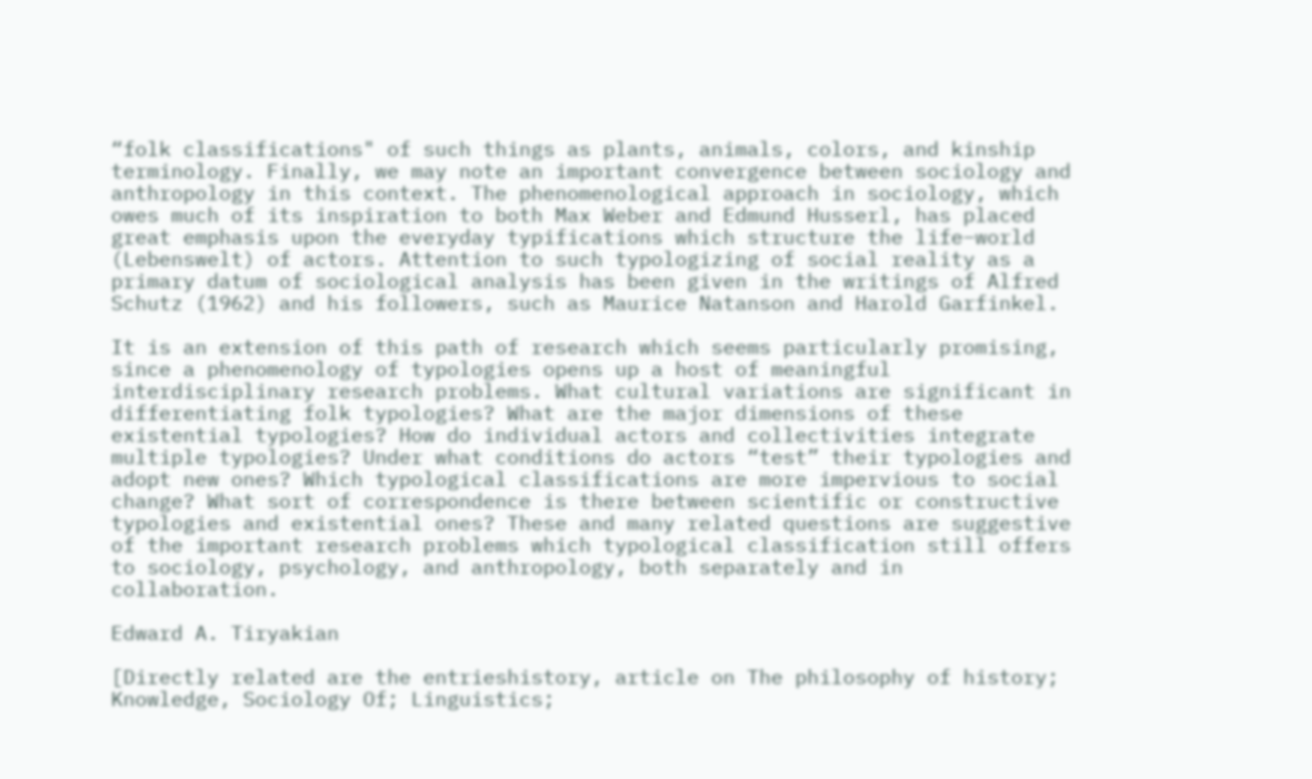“folk classifications" of such things as plants, animals, colors, and kinship terminology. Finally, we may note an important convergence between sociology and anthropology in this context. The phenomenological approach in sociology, which owes much of its inspiration to both Max Weber and Edmund Husserl, has placed great emphasis upon the everyday typifications which structure the life–world (Lebenswelt) of actors. Attention to such typologizing of social reality as a primary datum of sociological analysis has been given in the writings of Alfred Schutz (1962) and his followers, such as Maurice Natanson and Harold Garfinkel.

It is an extension of this path of research which seems particularly promising, since a phenomenology of typologies opens up a host of meaningful interdisciplinary research problems. What cultural variations are significant in differentiating folk typologies? What are the major dimensions of these existential typologies? How do individual actors and collectivities integrate multiple typologies? Under what conditions do actors “test” their typologies and adopt new ones? Which typological classifications are more impervious to social change? What sort of correspondence is there between scientific or constructive typologies and existential ones? These and many related questions are suggestive of the important research problems which typological classification still offers to sociology, psychology, and anthropology, both separately and in collaboration.

Edward A. Tiryakian

[Directly related are the entrieshistory, article on The philosophy of history; Knowledge, Sociology Of; Linguistics;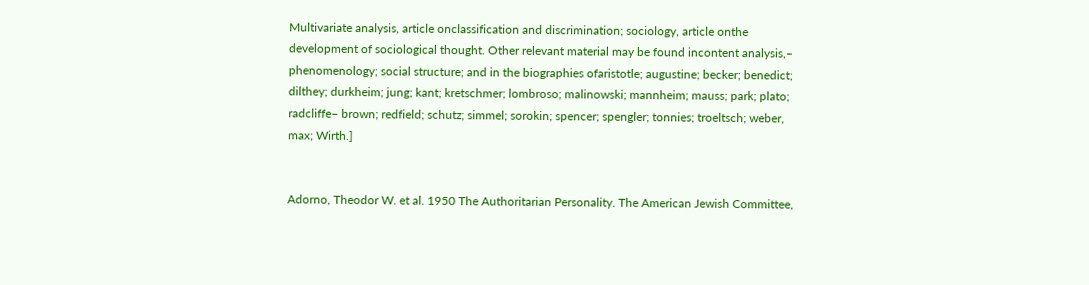Multivariate analysis, article onclassification and discrimination; sociology, article onthe development of sociological thought. Other relevant material may be found incontent analysis,– phenomenology; social structure; and in the biographies ofaristotle; augustine; becker; benedict; dilthey; durkheim; jung; kant; kretschmer; lombroso; malinowski; mannheim; mauss; park; plato; radcliffe– brown; redfield; schutz; simmel; sorokin; spencer; spengler; tonnies; troeltsch; weber, max; Wirth.]


Adorno, Theodor W. et al. 1950 The Authoritarian Personality. The American Jewish Committee,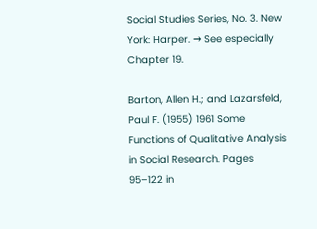Social Studies Series, No. 3. New York: Harper. → See especially Chapter 19.

Barton, Allen H.; and Lazarsfeld, Paul F. (1955) 1961 Some Functions of Qualitative Analysis in Social Research. Pages 95–122 in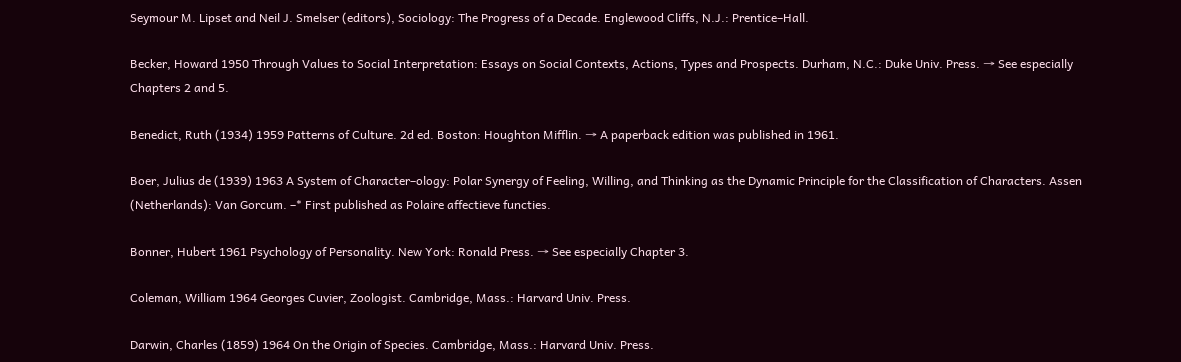Seymour M. Lipset and Neil J. Smelser (editors), Sociology: The Progress of a Decade. Englewood Cliffs, N.J.: Prentice–Hall.

Becker, Howard 1950 Through Values to Social Interpretation: Essays on Social Contexts, Actions, Types and Prospects. Durham, N.C.: Duke Univ. Press. → See especially Chapters 2 and 5.

Benedict, Ruth (1934) 1959 Patterns of Culture. 2d ed. Boston: Houghton Mifflin. → A paperback edition was published in 1961.

Boer, Julius de (1939) 1963 A System of Character–ology: Polar Synergy of Feeling, Willing, and Thinking as the Dynamic Principle for the Classification of Characters. Assen (Netherlands): Van Gorcum. –* First published as Polaire affectieve functies.

Bonner, Hubert 1961 Psychology of Personality. New York: Ronald Press. → See especially Chapter 3.

Coleman, William 1964 Georges Cuvier, Zoologist. Cambridge, Mass.: Harvard Univ. Press.

Darwin, Charles (1859) 1964 On the Origin of Species. Cambridge, Mass.: Harvard Univ. Press.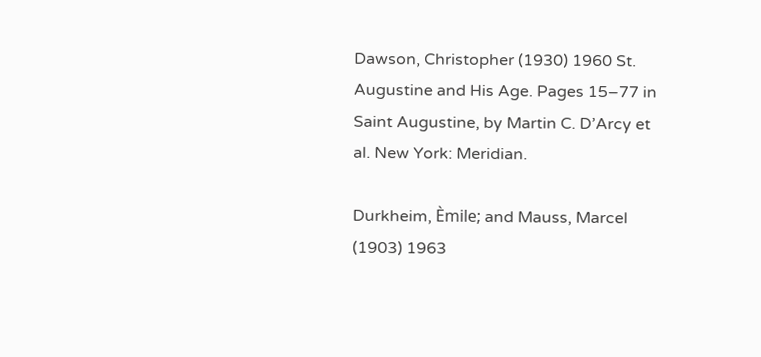Dawson, Christopher (1930) 1960 St. Augustine and His Age. Pages 15–77 in Saint Augustine, by Martin C. D’Arcy et al. New York: Meridian.

Durkheim, Èmile; and Mauss, Marcel (1903) 1963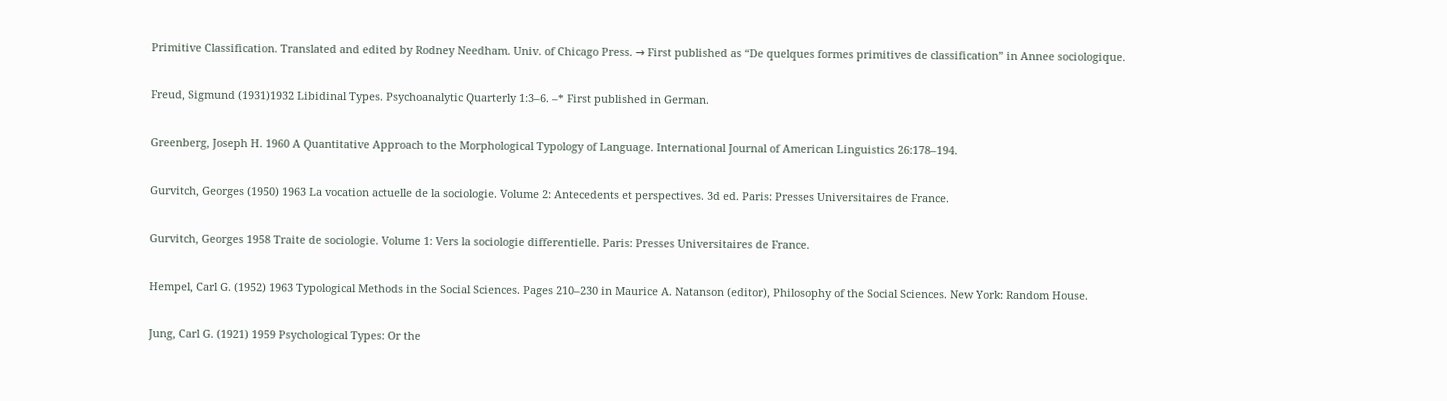Primitive Classification. Translated and edited by Rodney Needham. Univ. of Chicago Press. → First published as “De quelques formes primitives de classification” in Annee sociologique.

Freud, Sigmund (1931)1932 Libidinal Types. Psychoanalytic Quarterly 1:3–6. –* First published in German.

Greenberg, Joseph H. 1960 A Quantitative Approach to the Morphological Typology of Language. International Journal of American Linguistics 26:178–194.

Gurvitch, Georges (1950) 1963 La vocation actuelle de la sociologie. Volume 2: Antecedents et perspectives. 3d ed. Paris: Presses Universitaires de France.

Gurvitch, Georges 1958 Traite de sociologie. Volume 1: Vers la sociologie differentielle. Paris: Presses Universitaires de France.

Hempel, Carl G. (1952) 1963 Typological Methods in the Social Sciences. Pages 210–230 in Maurice A. Natanson (editor), Philosophy of the Social Sciences. New York: Random House.

Jung, Carl G. (1921) 1959 Psychological Types: Or the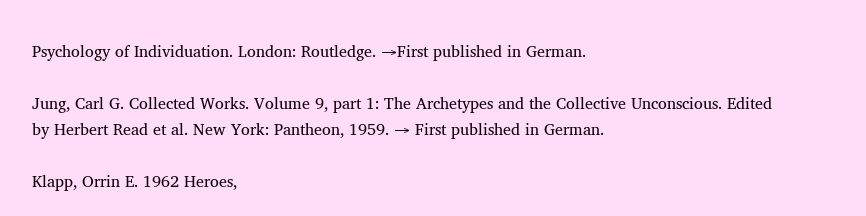Psychology of Individuation. London: Routledge. →First published in German.

Jung, Carl G. Collected Works. Volume 9, part 1: The Archetypes and the Collective Unconscious. Edited by Herbert Read et al. New York: Pantheon, 1959. → First published in German.

Klapp, Orrin E. 1962 Heroes,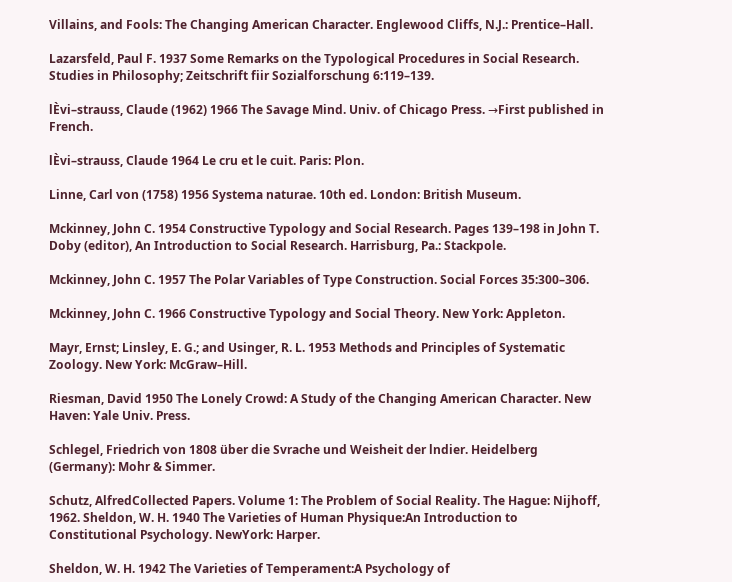Villains, and Fools: The Changing American Character. Englewood Cliffs, N.J.: Prentice–Hall.

Lazarsfeld, Paul F. 1937 Some Remarks on the Typological Procedures in Social Research. Studies in Philosophy; Zeitschrift fiir Sozialforschung 6:119–139.

lÈvi–strauss, Claude (1962) 1966 The Savage Mind. Univ. of Chicago Press. →First published in French.

lÈvi–strauss, Claude 1964 Le cru et le cuit. Paris: Plon.

Linne, Carl von (1758) 1956 Systema naturae. 10th ed. London: British Museum.

Mckinney, John C. 1954 Constructive Typology and Social Research. Pages 139–198 in John T. Doby (editor), An Introduction to Social Research. Harrisburg, Pa.: Stackpole.

Mckinney, John C. 1957 The Polar Variables of Type Construction. Social Forces 35:300–306.

Mckinney, John C. 1966 Constructive Typology and Social Theory. New York: Appleton.

Mayr, Ernst; Linsley, E. G.; and Usinger, R. L. 1953 Methods and Principles of Systematic Zoology. New York: McGraw–Hill.

Riesman, David 1950 The Lonely Crowd: A Study of the Changing American Character. New Haven: Yale Univ. Press.

Schlegel, Friedrich von 1808 über die Svrache und Weisheit der lndier. Heidelberg (Germany): Mohr & Simmer.

Schutz, AlfredCollected Papers. Volume 1: The Problem of Social Reality. The Hague: Nijhoff, 1962. Sheldon, W. H. 1940 The Varieties of Human Physique:An Introduction to Constitutional Psychology. NewYork: Harper.

Sheldon, W. H. 1942 The Varieties of Temperament:A Psychology of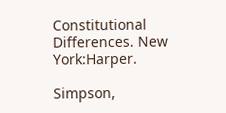Constitutional Differences. New York:Harper.

Simpson,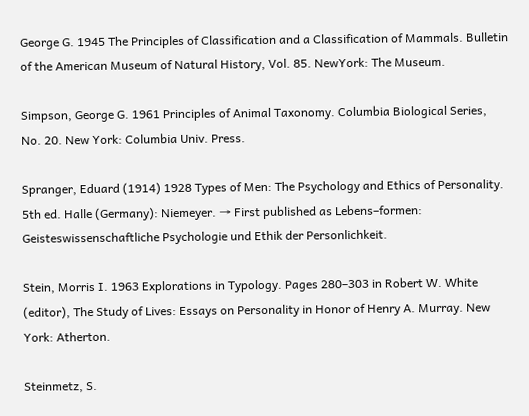George G. 1945 The Principles of Classification and a Classification of Mammals. Bulletin of the American Museum of Natural History, Vol. 85. NewYork: The Museum.

Simpson, George G. 1961 Principles of Animal Taxonomy. Columbia Biological Series, No. 20. New York: Columbia Univ. Press.

Spranger, Eduard (1914) 1928 Types of Men: The Psychology and Ethics of Personality. 5th ed. Halle (Germany): Niemeyer. → First published as Lebens–formen: Geisteswissenschaftliche Psychologie und Ethik der Personlichkeit.

Stein, Morris I. 1963 Explorations in Typology. Pages 280–303 in Robert W. White (editor), The Study of Lives: Essays on Personality in Honor of Henry A. Murray. New York: Atherton.

Steinmetz, S.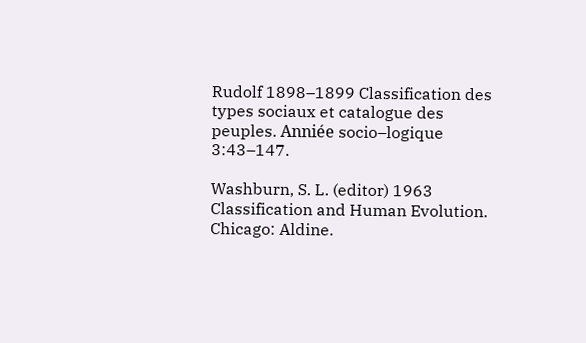Rudolf 1898–1899 Classification des types sociaux et catalogue des peuples. Anniée socio–logique 3:43–147.

Washburn, S. L. (editor) 1963 Classification and Human Evolution. Chicago: Aldine.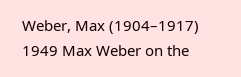Weber, Max (1904–1917) 1949 Max Weber on the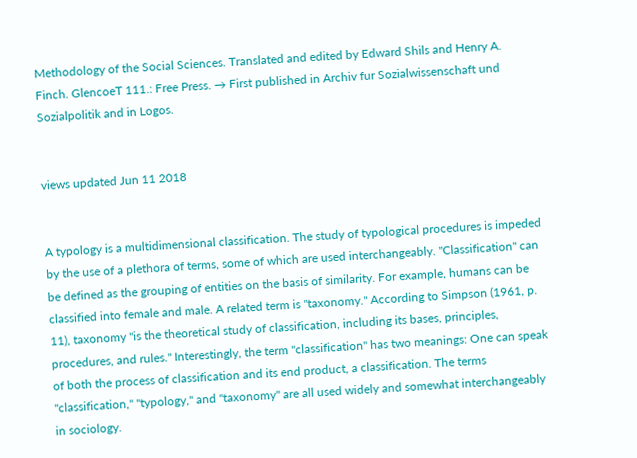Methodology of the Social Sciences. Translated and edited by Edward Shils and Henry A. Finch. GlencoeT 111.: Free Press. → First published in Archiv fur Sozialwissenschaft und Sozialpolitik and in Logos.


views updated Jun 11 2018


A typology is a multidimensional classification. The study of typological procedures is impeded by the use of a plethora of terms, some of which are used interchangeably. "Classification" can be defined as the grouping of entities on the basis of similarity. For example, humans can be classified into female and male. A related term is "taxonomy." According to Simpson (1961, p. 11), taxonomy "is the theoretical study of classification, including its bases, principles, procedures, and rules." Interestingly, the term "classification" has two meanings: One can speak of both the process of classification and its end product, a classification. The terms "classification," "typology," and "taxonomy" are all used widely and somewhat interchangeably in sociology.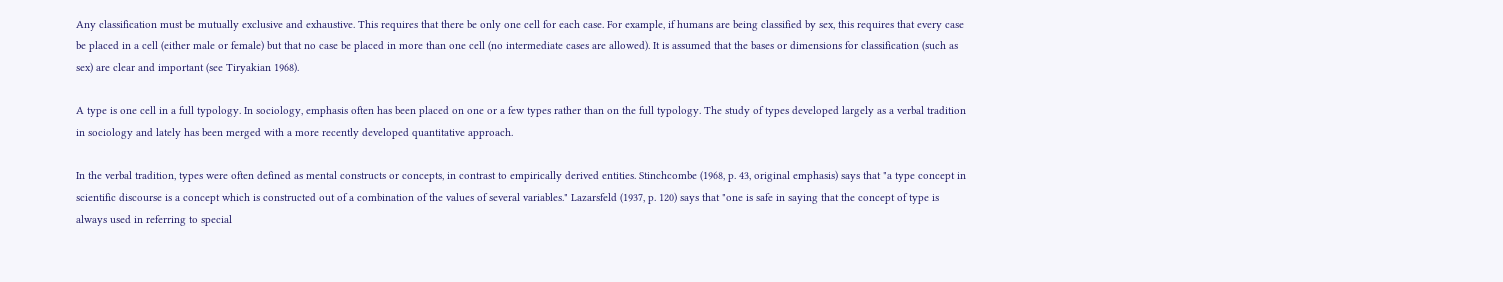Any classification must be mutually exclusive and exhaustive. This requires that there be only one cell for each case. For example, if humans are being classified by sex, this requires that every case be placed in a cell (either male or female) but that no case be placed in more than one cell (no intermediate cases are allowed). It is assumed that the bases or dimensions for classification (such as sex) are clear and important (see Tiryakian 1968).

A type is one cell in a full typology. In sociology, emphasis often has been placed on one or a few types rather than on the full typology. The study of types developed largely as a verbal tradition in sociology and lately has been merged with a more recently developed quantitative approach.

In the verbal tradition, types were often defined as mental constructs or concepts, in contrast to empirically derived entities. Stinchcombe (1968, p. 43, original emphasis) says that "a type concept in scientific discourse is a concept which is constructed out of a combination of the values of several variables." Lazarsfeld (1937, p. 120) says that "one is safe in saying that the concept of type is always used in referring to special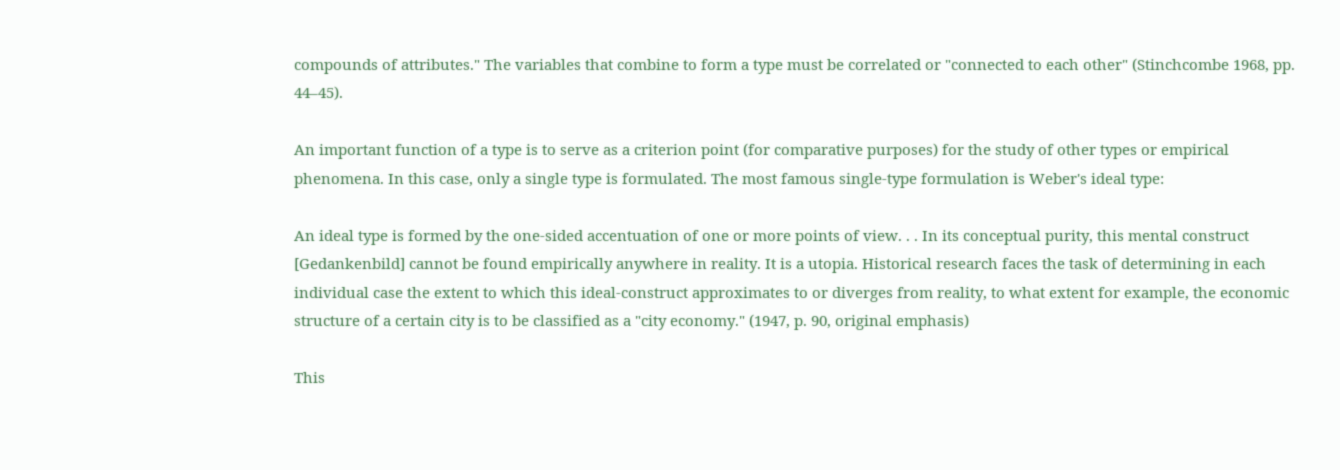compounds of attributes." The variables that combine to form a type must be correlated or "connected to each other" (Stinchcombe 1968, pp. 44–45).

An important function of a type is to serve as a criterion point (for comparative purposes) for the study of other types or empirical phenomena. In this case, only a single type is formulated. The most famous single-type formulation is Weber's ideal type:

An ideal type is formed by the one-sided accentuation of one or more points of view. . . In its conceptual purity, this mental construct [Gedankenbild] cannot be found empirically anywhere in reality. It is a utopia. Historical research faces the task of determining in each individual case the extent to which this ideal-construct approximates to or diverges from reality, to what extent for example, the economic structure of a certain city is to be classified as a "city economy." (1947, p. 90, original emphasis)

This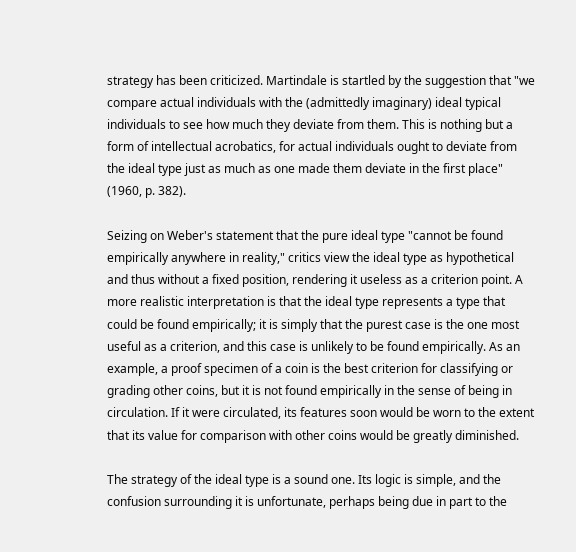strategy has been criticized. Martindale is startled by the suggestion that "we compare actual individuals with the (admittedly imaginary) ideal typical individuals to see how much they deviate from them. This is nothing but a form of intellectual acrobatics, for actual individuals ought to deviate from the ideal type just as much as one made them deviate in the first place" (1960, p. 382).

Seizing on Weber's statement that the pure ideal type "cannot be found empirically anywhere in reality," critics view the ideal type as hypothetical and thus without a fixed position, rendering it useless as a criterion point. A more realistic interpretation is that the ideal type represents a type that could be found empirically; it is simply that the purest case is the one most useful as a criterion, and this case is unlikely to be found empirically. As an example, a proof specimen of a coin is the best criterion for classifying or grading other coins, but it is not found empirically in the sense of being in circulation. If it were circulated, its features soon would be worn to the extent that its value for comparison with other coins would be greatly diminished.

The strategy of the ideal type is a sound one. Its logic is simple, and the confusion surrounding it is unfortunate, perhaps being due in part to the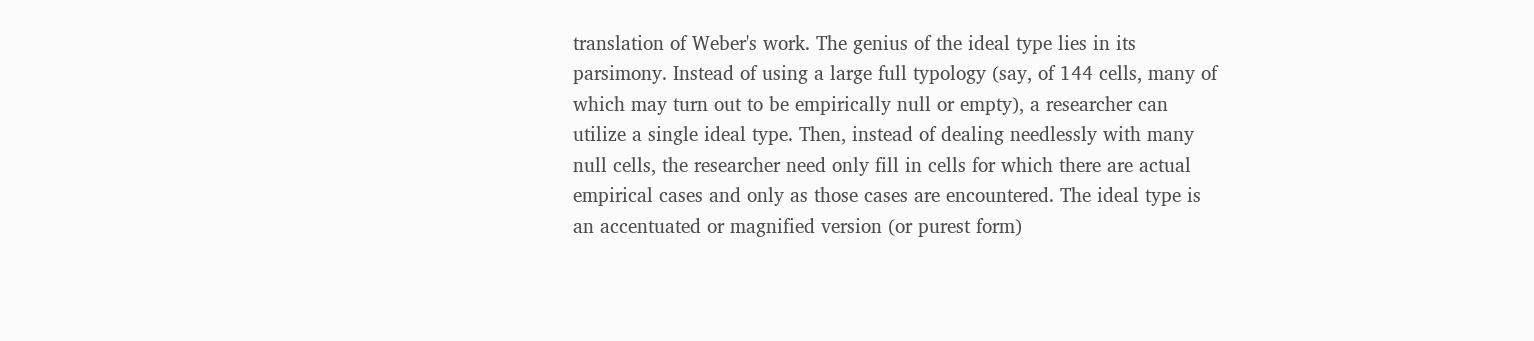translation of Weber's work. The genius of the ideal type lies in its parsimony. Instead of using a large full typology (say, of 144 cells, many of which may turn out to be empirically null or empty), a researcher can utilize a single ideal type. Then, instead of dealing needlessly with many null cells, the researcher need only fill in cells for which there are actual empirical cases and only as those cases are encountered. The ideal type is an accentuated or magnified version (or purest form)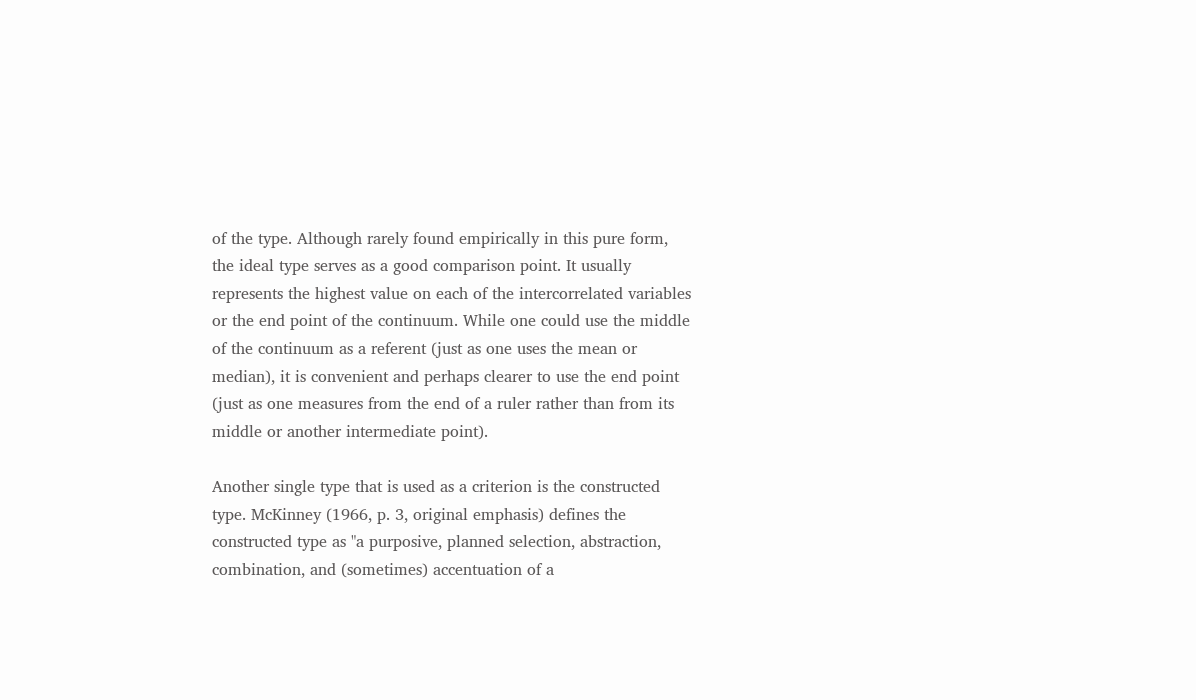of the type. Although rarely found empirically in this pure form, the ideal type serves as a good comparison point. It usually represents the highest value on each of the intercorrelated variables or the end point of the continuum. While one could use the middle of the continuum as a referent (just as one uses the mean or median), it is convenient and perhaps clearer to use the end point (just as one measures from the end of a ruler rather than from its middle or another intermediate point).

Another single type that is used as a criterion is the constructed type. McKinney (1966, p. 3, original emphasis) defines the constructed type as "a purposive, planned selection, abstraction, combination, and (sometimes) accentuation of a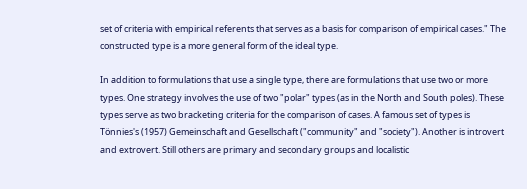set of criteria with empirical referents that serves as a basis for comparison of empirical cases." The constructed type is a more general form of the ideal type.

In addition to formulations that use a single type, there are formulations that use two or more types. One strategy involves the use of two "polar" types (as in the North and South poles). These types serve as two bracketing criteria for the comparison of cases. A famous set of types is Tönnies's (1957) Gemeinschaft and Gesellschaft ("community" and "society"). Another is introvert and extrovert. Still others are primary and secondary groups and localistic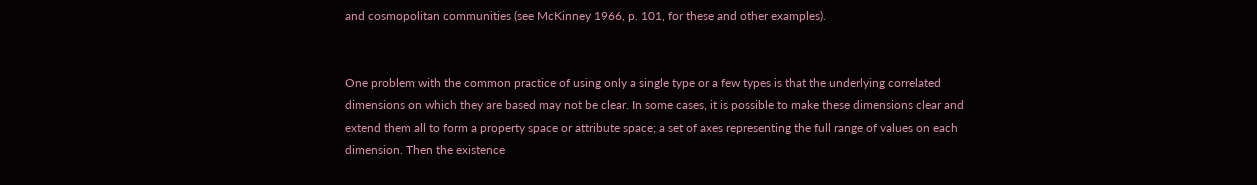and cosmopolitan communities (see McKinney 1966, p. 101, for these and other examples).


One problem with the common practice of using only a single type or a few types is that the underlying correlated dimensions on which they are based may not be clear. In some cases, it is possible to make these dimensions clear and extend them all to form a property space or attribute space; a set of axes representing the full range of values on each dimension. Then the existence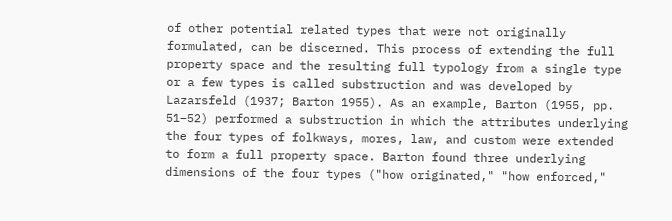of other potential related types that were not originally formulated, can be discerned. This process of extending the full property space and the resulting full typology from a single type or a few types is called substruction and was developed by Lazarsfeld (1937; Barton 1955). As an example, Barton (1955, pp. 51–52) performed a substruction in which the attributes underlying the four types of folkways, mores, law, and custom were extended to form a full property space. Barton found three underlying dimensions of the four types ("how originated," "how enforced,"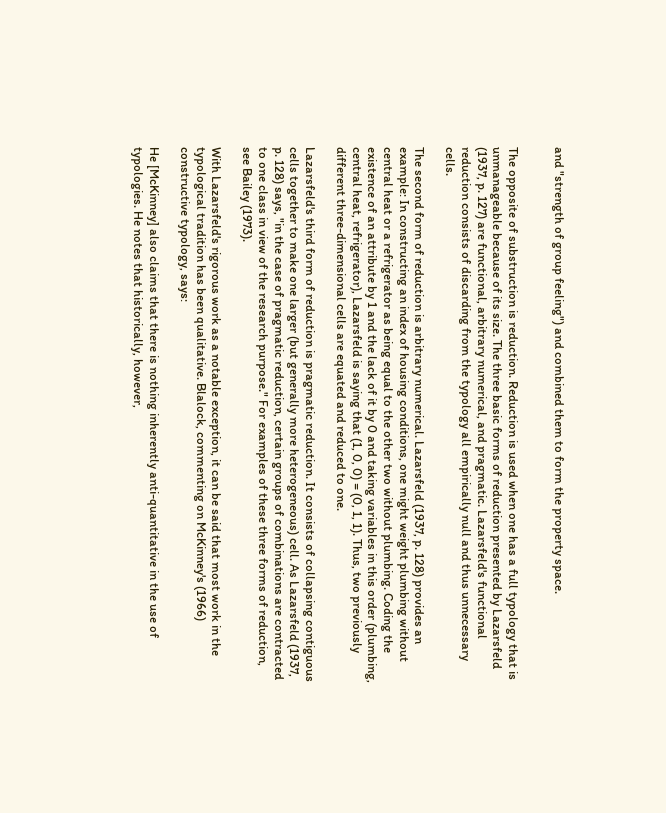and "strength of group feeling") and combined them to form the property space.


The opposite of substruction is reduction. Reduction is used when one has a full typology that is unmanageable because of its size. The three basic forms of reduction presented by Lazarsfeld (1937, p. 127) are functional, arbitrary numerical, and pragmatic. Lazarsfeld's functional reduction consists of discarding from the typology all empirically null and thus unnecessary cells.

The second form of reduction is arbitrary numerical. Lazarsfeld (1937, p. 128) provides an example: In constructing an index of housing conditions, one might weight plumbing without central heat or a refrigerator as being equal to the other two without plumbing. Coding the existence of an attribute by 1 and the lack of it by 0 and taking variables in this order (plumbing, central heat, refrigerator), Lazarsfeld is saying that (1, 0, 0) = (0, 1, 1). Thus, two previously different three-dimensional cells are equated and reduced to one.

Lazarsfeld's third form of reduction is pragmatic reduction. It consists of collapsing contiguous cells together to make one larger (but generally more heterogeneous) cell. As Lazarsfeld (1937, p. 128) says, "in the case of pragmatic reduction, certain groups of combinations are contracted to one class in view of the research purpose." For examples of these three forms of reduction, see Bailey (1973).

With Lazarsfeld's rigorous work as a notable exception, it can be said that most work in the typological tradition has been qualitative. Blalock, commenting on McKinney's (1966) constructive typology, says:

He [McKinney] also claims that there is nothing inherently anti-quantitative in the use of typologies. He notes that historically, however,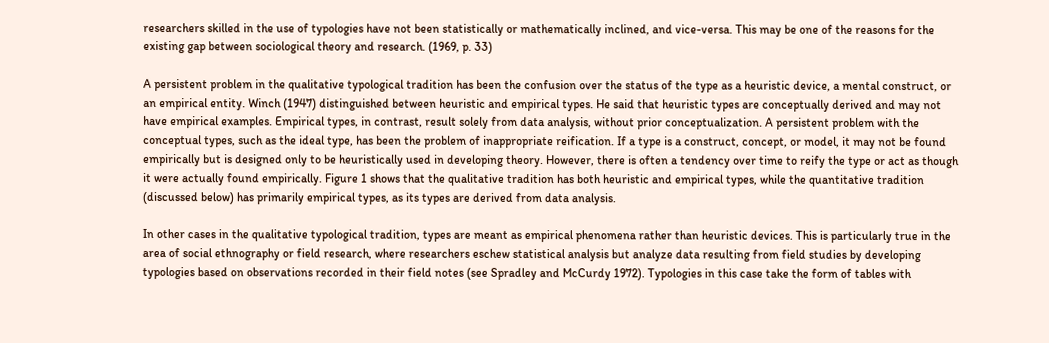researchers skilled in the use of typologies have not been statistically or mathematically inclined, and vice-versa. This may be one of the reasons for the existing gap between sociological theory and research. (1969, p. 33)

A persistent problem in the qualitative typological tradition has been the confusion over the status of the type as a heuristic device, a mental construct, or an empirical entity. Winch (1947) distinguished between heuristic and empirical types. He said that heuristic types are conceptually derived and may not have empirical examples. Empirical types, in contrast, result solely from data analysis, without prior conceptualization. A persistent problem with the conceptual types, such as the ideal type, has been the problem of inappropriate reification. If a type is a construct, concept, or model, it may not be found empirically but is designed only to be heuristically used in developing theory. However, there is often a tendency over time to reify the type or act as though it were actually found empirically. Figure 1 shows that the qualitative tradition has both heuristic and empirical types, while the quantitative tradition (discussed below) has primarily empirical types, as its types are derived from data analysis.

In other cases in the qualitative typological tradition, types are meant as empirical phenomena rather than heuristic devices. This is particularly true in the area of social ethnography or field research, where researchers eschew statistical analysis but analyze data resulting from field studies by developing typologies based on observations recorded in their field notes (see Spradley and McCurdy 1972). Typologies in this case take the form of tables with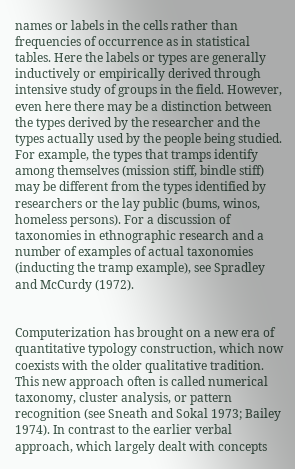names or labels in the cells rather than frequencies of occurrence as in statistical tables. Here the labels or types are generally inductively or empirically derived through intensive study of groups in the field. However, even here there may be a distinction between the types derived by the researcher and the types actually used by the people being studied. For example, the types that tramps identify among themselves (mission stiff, bindle stiff) may be different from the types identified by researchers or the lay public (bums, winos, homeless persons). For a discussion of taxonomies in ethnographic research and a number of examples of actual taxonomies (inducting the tramp example), see Spradley and McCurdy (1972).


Computerization has brought on a new era of quantitative typology construction, which now coexists with the older qualitative tradition. This new approach often is called numerical taxonomy, cluster analysis, or pattern recognition (see Sneath and Sokal 1973; Bailey 1974). In contrast to the earlier verbal approach, which largely dealt with concepts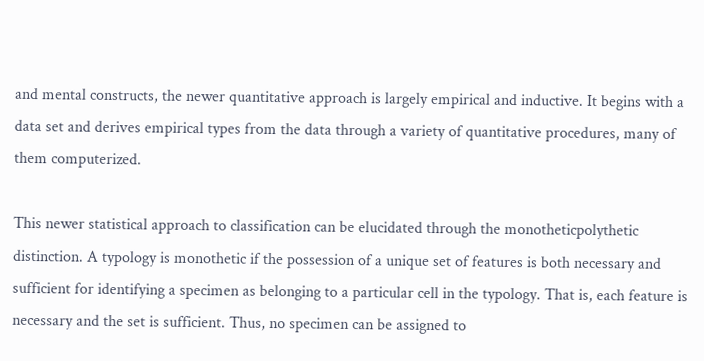and mental constructs, the newer quantitative approach is largely empirical and inductive. It begins with a data set and derives empirical types from the data through a variety of quantitative procedures, many of them computerized.

This newer statistical approach to classification can be elucidated through the monotheticpolythetic distinction. A typology is monothetic if the possession of a unique set of features is both necessary and sufficient for identifying a specimen as belonging to a particular cell in the typology. That is, each feature is necessary and the set is sufficient. Thus, no specimen can be assigned to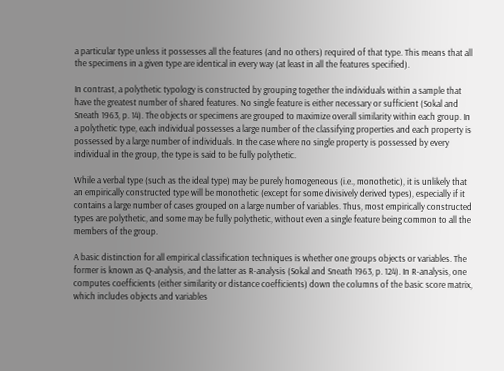a particular type unless it possesses all the features (and no others) required of that type. This means that all the specimens in a given type are identical in every way (at least in all the features specified).

In contrast, a polythetic typology is constructed by grouping together the individuals within a sample that have the greatest number of shared features. No single feature is either necessary or sufficient (Sokal and Sneath 1963, p. 14). The objects or specimens are grouped to maximize overall similarity within each group. In a polythetic type, each individual possesses a large number of the classifying properties and each property is possessed by a large number of individuals. In the case where no single property is possessed by every individual in the group, the type is said to be fully polythetic.

While a verbal type (such as the ideal type) may be purely homogeneous (i.e., monothetic), it is unlikely that an empirically constructed type will be monothetic (except for some divisively derived types), especially if it contains a large number of cases grouped on a large number of variables. Thus, most empirically constructed types are polythetic, and some may be fully polythetic, without even a single feature being common to all the members of the group.

A basic distinction for all empirical classification techniques is whether one groups objects or variables. The former is known as Q-analysis, and the latter as R-analysis (Sokal and Sneath 1963, p. 124). In R-analysis, one computes coefficients (either similarity or distance coefficients) down the columns of the basic score matrix, which includes objects and variables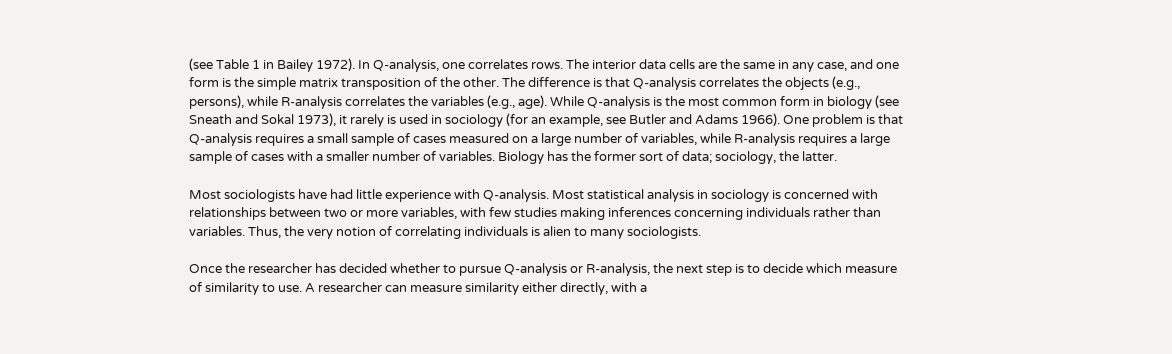(see Table 1 in Bailey 1972). In Q-analysis, one correlates rows. The interior data cells are the same in any case, and one form is the simple matrix transposition of the other. The difference is that Q-analysis correlates the objects (e.g., persons), while R-analysis correlates the variables (e.g., age). While Q-analysis is the most common form in biology (see Sneath and Sokal 1973), it rarely is used in sociology (for an example, see Butler and Adams 1966). One problem is that Q-analysis requires a small sample of cases measured on a large number of variables, while R-analysis requires a large sample of cases with a smaller number of variables. Biology has the former sort of data; sociology, the latter.

Most sociologists have had little experience with Q-analysis. Most statistical analysis in sociology is concerned with relationships between two or more variables, with few studies making inferences concerning individuals rather than variables. Thus, the very notion of correlating individuals is alien to many sociologists.

Once the researcher has decided whether to pursue Q-analysis or R-analysis, the next step is to decide which measure of similarity to use. A researcher can measure similarity either directly, with a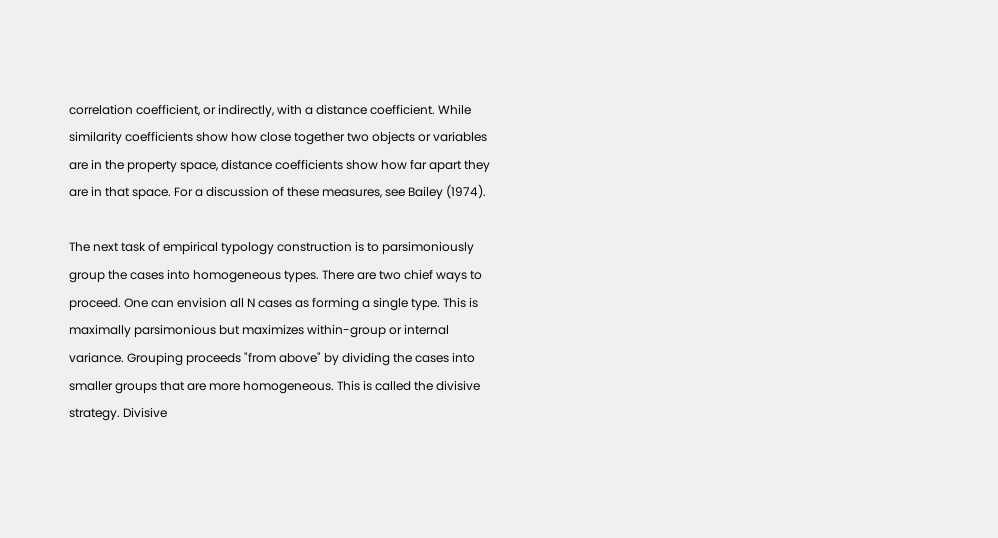correlation coefficient, or indirectly, with a distance coefficient. While similarity coefficients show how close together two objects or variables are in the property space, distance coefficients show how far apart they are in that space. For a discussion of these measures, see Bailey (1974).

The next task of empirical typology construction is to parsimoniously group the cases into homogeneous types. There are two chief ways to proceed. One can envision all N cases as forming a single type. This is maximally parsimonious but maximizes within-group or internal variance. Grouping proceeds "from above" by dividing the cases into smaller groups that are more homogeneous. This is called the divisive strategy. Divisive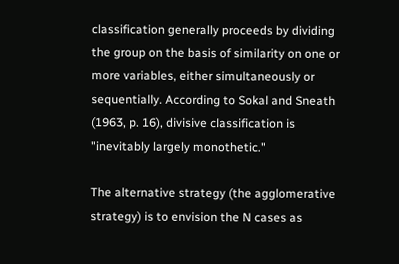classification generally proceeds by dividing the group on the basis of similarity on one or more variables, either simultaneously or sequentially. According to Sokal and Sneath (1963, p. 16), divisive classification is "inevitably largely monothetic."

The alternative strategy (the agglomerative strategy) is to envision the N cases as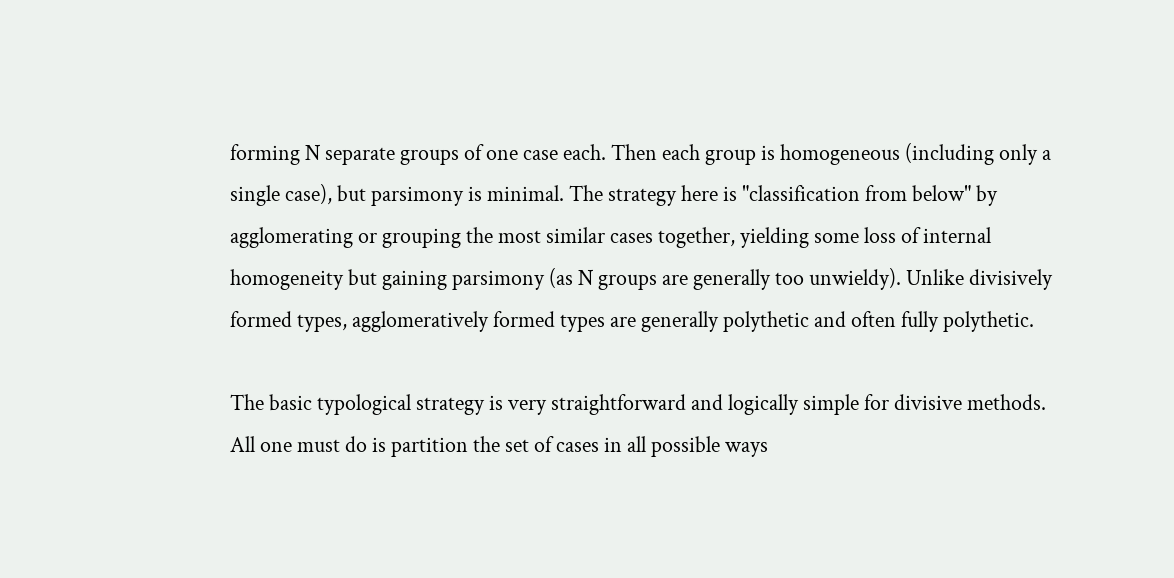forming N separate groups of one case each. Then each group is homogeneous (including only a single case), but parsimony is minimal. The strategy here is "classification from below" by agglomerating or grouping the most similar cases together, yielding some loss of internal homogeneity but gaining parsimony (as N groups are generally too unwieldy). Unlike divisively formed types, agglomeratively formed types are generally polythetic and often fully polythetic.

The basic typological strategy is very straightforward and logically simple for divisive methods. All one must do is partition the set of cases in all possible ways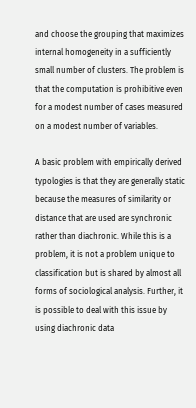and choose the grouping that maximizes internal homogeneity in a sufficiently small number of clusters. The problem is that the computation is prohibitive even for a modest number of cases measured on a modest number of variables.

A basic problem with empirically derived typologies is that they are generally static because the measures of similarity or distance that are used are synchronic rather than diachronic. While this is a problem, it is not a problem unique to classification but is shared by almost all forms of sociological analysis. Further, it is possible to deal with this issue by using diachronic data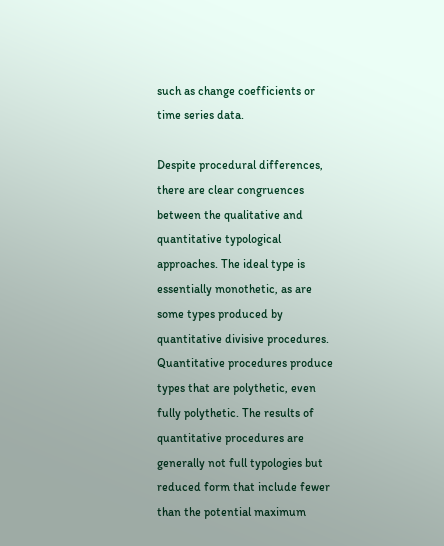such as change coefficients or time series data.

Despite procedural differences, there are clear congruences between the qualitative and quantitative typological approaches. The ideal type is essentially monothetic, as are some types produced by quantitative divisive procedures. Quantitative procedures produce types that are polythetic, even fully polythetic. The results of quantitative procedures are generally not full typologies but reduced form that include fewer than the potential maximum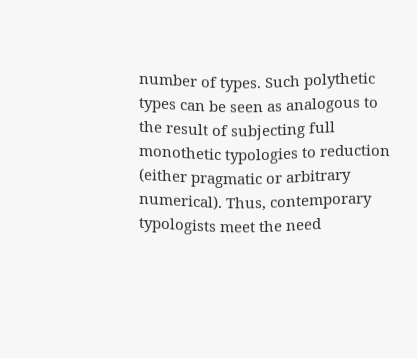number of types. Such polythetic types can be seen as analogous to the result of subjecting full monothetic typologies to reduction (either pragmatic or arbitrary numerical). Thus, contemporary typologists meet the need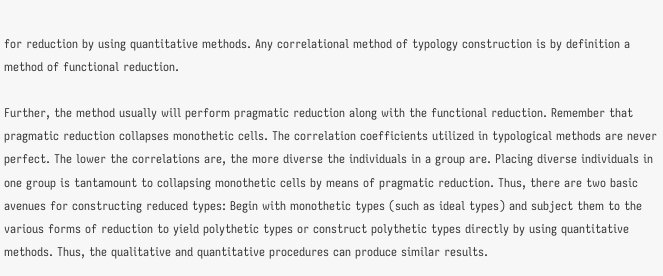for reduction by using quantitative methods. Any correlational method of typology construction is by definition a method of functional reduction.

Further, the method usually will perform pragmatic reduction along with the functional reduction. Remember that pragmatic reduction collapses monothetic cells. The correlation coefficients utilized in typological methods are never perfect. The lower the correlations are, the more diverse the individuals in a group are. Placing diverse individuals in one group is tantamount to collapsing monothetic cells by means of pragmatic reduction. Thus, there are two basic avenues for constructing reduced types: Begin with monothetic types (such as ideal types) and subject them to the various forms of reduction to yield polythetic types or construct polythetic types directly by using quantitative methods. Thus, the qualitative and quantitative procedures can produce similar results.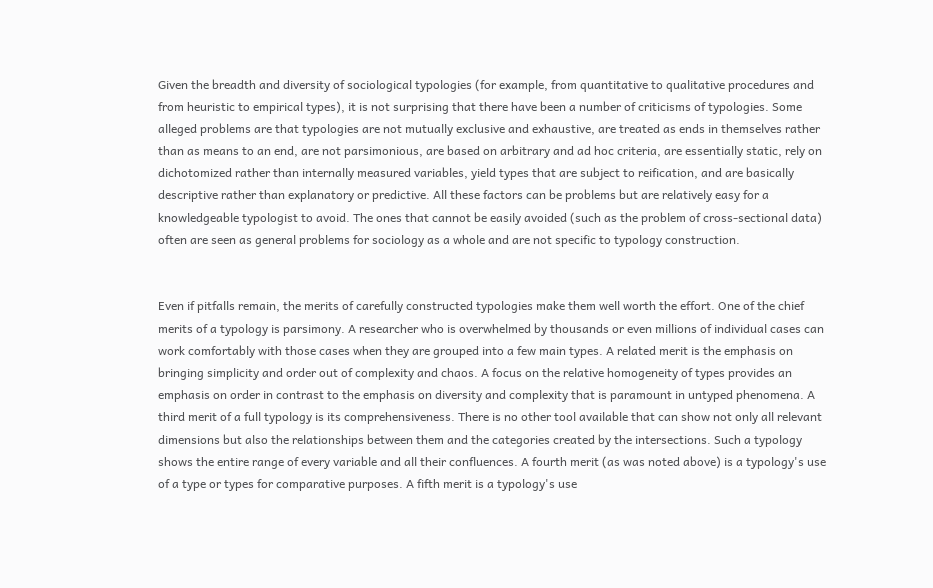Given the breadth and diversity of sociological typologies (for example, from quantitative to qualitative procedures and from heuristic to empirical types), it is not surprising that there have been a number of criticisms of typologies. Some alleged problems are that typologies are not mutually exclusive and exhaustive, are treated as ends in themselves rather than as means to an end, are not parsimonious, are based on arbitrary and ad hoc criteria, are essentially static, rely on dichotomized rather than internally measured variables, yield types that are subject to reification, and are basically descriptive rather than explanatory or predictive. All these factors can be problems but are relatively easy for a knowledgeable typologist to avoid. The ones that cannot be easily avoided (such as the problem of cross-sectional data) often are seen as general problems for sociology as a whole and are not specific to typology construction.


Even if pitfalls remain, the merits of carefully constructed typologies make them well worth the effort. One of the chief merits of a typology is parsimony. A researcher who is overwhelmed by thousands or even millions of individual cases can work comfortably with those cases when they are grouped into a few main types. A related merit is the emphasis on bringing simplicity and order out of complexity and chaos. A focus on the relative homogeneity of types provides an emphasis on order in contrast to the emphasis on diversity and complexity that is paramount in untyped phenomena. A third merit of a full typology is its comprehensiveness. There is no other tool available that can show not only all relevant dimensions but also the relationships between them and the categories created by the intersections. Such a typology shows the entire range of every variable and all their confluences. A fourth merit (as was noted above) is a typology's use of a type or types for comparative purposes. A fifth merit is a typology's use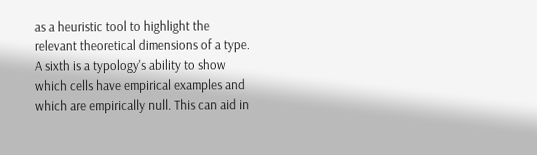as a heuristic tool to highlight the relevant theoretical dimensions of a type. A sixth is a typology's ability to show which cells have empirical examples and which are empirically null. This can aid in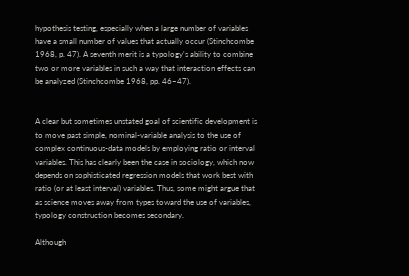hypothesis testing, especially when a large number of variables have a small number of values that actually occur (Stinchcombe 1968, p. 47). A seventh merit is a typology's ability to combine two or more variables in such a way that interaction effects can be analyzed (Stinchcombe 1968, pp. 46–47).


A clear but sometimes unstated goal of scientific development is to move past simple, nominal-variable analysis to the use of complex continuous-data models by employing ratio or interval variables. This has clearly been the case in sociology, which now depends on sophisticated regression models that work best with ratio (or at least interval) variables. Thus, some might argue that as science moves away from types toward the use of variables, typology construction becomes secondary.

Although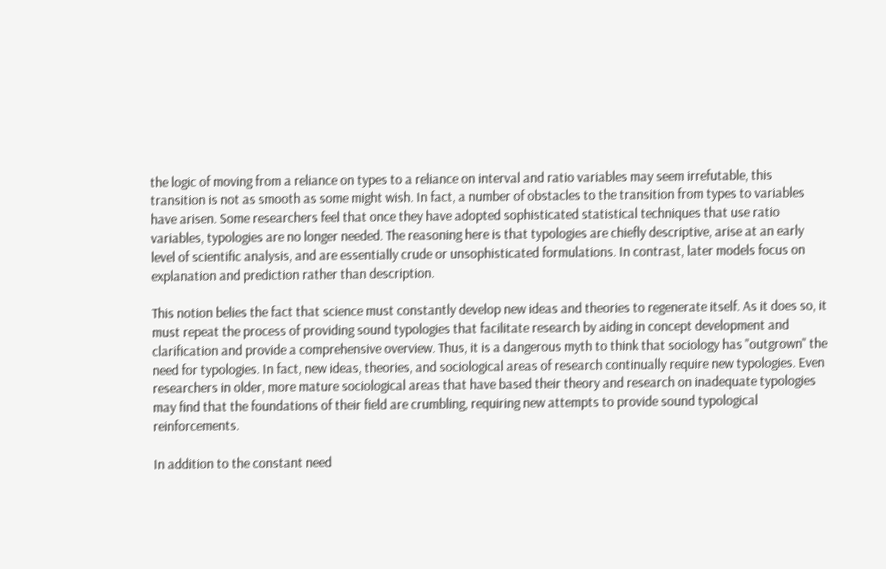the logic of moving from a reliance on types to a reliance on interval and ratio variables may seem irrefutable, this transition is not as smooth as some might wish. In fact, a number of obstacles to the transition from types to variables have arisen. Some researchers feel that once they have adopted sophisticated statistical techniques that use ratio variables, typologies are no longer needed. The reasoning here is that typologies are chiefly descriptive, arise at an early level of scientific analysis, and are essentially crude or unsophisticated formulations. In contrast, later models focus on explanation and prediction rather than description.

This notion belies the fact that science must constantly develop new ideas and theories to regenerate itself. As it does so, it must repeat the process of providing sound typologies that facilitate research by aiding in concept development and clarification and provide a comprehensive overview. Thus, it is a dangerous myth to think that sociology has "outgrown" the need for typologies. In fact, new ideas, theories, and sociological areas of research continually require new typologies. Even researchers in older, more mature sociological areas that have based their theory and research on inadequate typologies may find that the foundations of their field are crumbling, requiring new attempts to provide sound typological reinforcements.

In addition to the constant need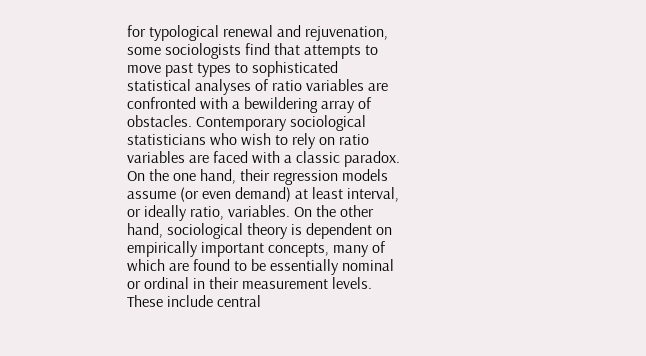for typological renewal and rejuvenation, some sociologists find that attempts to move past types to sophisticated statistical analyses of ratio variables are confronted with a bewildering array of obstacles. Contemporary sociological statisticians who wish to rely on ratio variables are faced with a classic paradox. On the one hand, their regression models assume (or even demand) at least interval, or ideally ratio, variables. On the other hand, sociological theory is dependent on empirically important concepts, many of which are found to be essentially nominal or ordinal in their measurement levels. These include central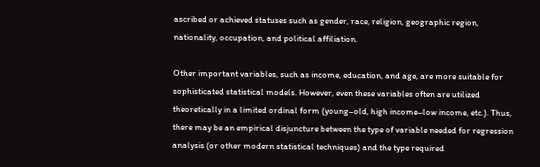ascribed or achieved statuses such as gender, race, religion, geographic region, nationality, occupation, and political affiliation.

Other important variables, such as income, education, and age, are more suitable for sophisticated statistical models. However, even these variables often are utilized theoretically in a limited ordinal form (young–old, high income–low income, etc.). Thus, there may be an empirical disjuncture between the type of variable needed for regression analysis (or other modern statistical techniques) and the type required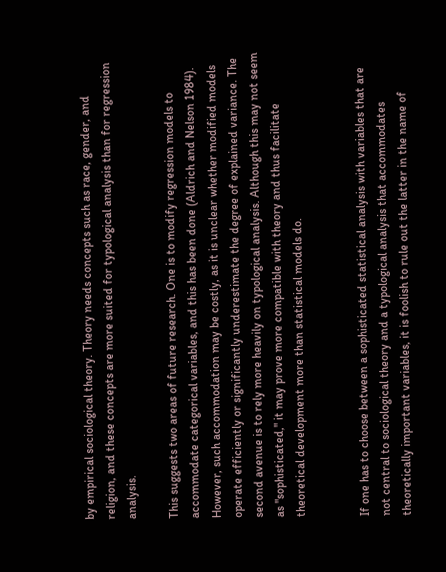by empirical sociological theory. Theory needs concepts such as race, gender, and religion, and these concepts are more suited for typological analysis than for regression analysis.

This suggests two areas of future research. One is to modify regression models to accommodate categorical variables, and this has been done (Aldrich and Nelson 1984). However, such accommodation may be costly, as it is unclear whether modified models operate efficiently or significantly underestimate the degree of explained variance. The second avenue is to rely more heavily on typological analysis. Although this may not seem as "sophisticated," it may prove more compatible with theory and thus facilitate theoretical development more than statistical models do.


If one has to choose between a sophisticated statistical analysis with variables that are not central to sociological theory and a typological analysis that accommodates theoretically important variables, it is foolish to rule out the latter in the name of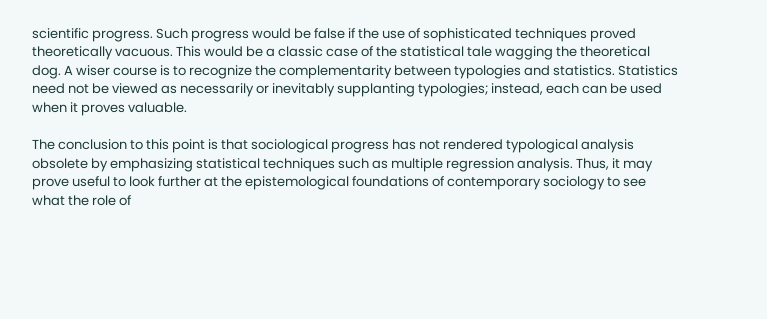scientific progress. Such progress would be false if the use of sophisticated techniques proved theoretically vacuous. This would be a classic case of the statistical tale wagging the theoretical dog. A wiser course is to recognize the complementarity between typologies and statistics. Statistics need not be viewed as necessarily or inevitably supplanting typologies; instead, each can be used when it proves valuable.

The conclusion to this point is that sociological progress has not rendered typological analysis obsolete by emphasizing statistical techniques such as multiple regression analysis. Thus, it may prove useful to look further at the epistemological foundations of contemporary sociology to see what the role of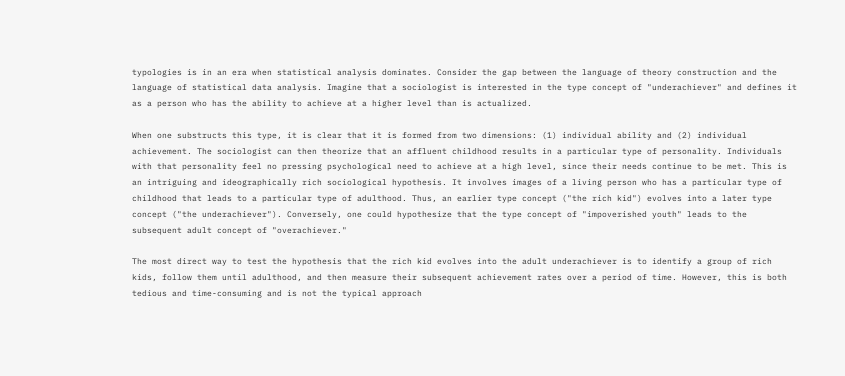typologies is in an era when statistical analysis dominates. Consider the gap between the language of theory construction and the language of statistical data analysis. Imagine that a sociologist is interested in the type concept of "underachiever" and defines it as a person who has the ability to achieve at a higher level than is actualized.

When one substructs this type, it is clear that it is formed from two dimensions: (1) individual ability and (2) individual achievement. The sociologist can then theorize that an affluent childhood results in a particular type of personality. Individuals with that personality feel no pressing psychological need to achieve at a high level, since their needs continue to be met. This is an intriguing and ideographically rich sociological hypothesis. It involves images of a living person who has a particular type of childhood that leads to a particular type of adulthood. Thus, an earlier type concept ("the rich kid") evolves into a later type concept ("the underachiever"). Conversely, one could hypothesize that the type concept of "impoverished youth" leads to the subsequent adult concept of "overachiever."

The most direct way to test the hypothesis that the rich kid evolves into the adult underachiever is to identify a group of rich kids, follow them until adulthood, and then measure their subsequent achievement rates over a period of time. However, this is both tedious and time-consuming and is not the typical approach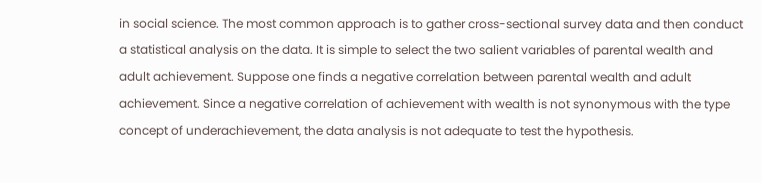in social science. The most common approach is to gather cross-sectional survey data and then conduct a statistical analysis on the data. It is simple to select the two salient variables of parental wealth and adult achievement. Suppose one finds a negative correlation between parental wealth and adult achievement. Since a negative correlation of achievement with wealth is not synonymous with the type concept of underachievement, the data analysis is not adequate to test the hypothesis.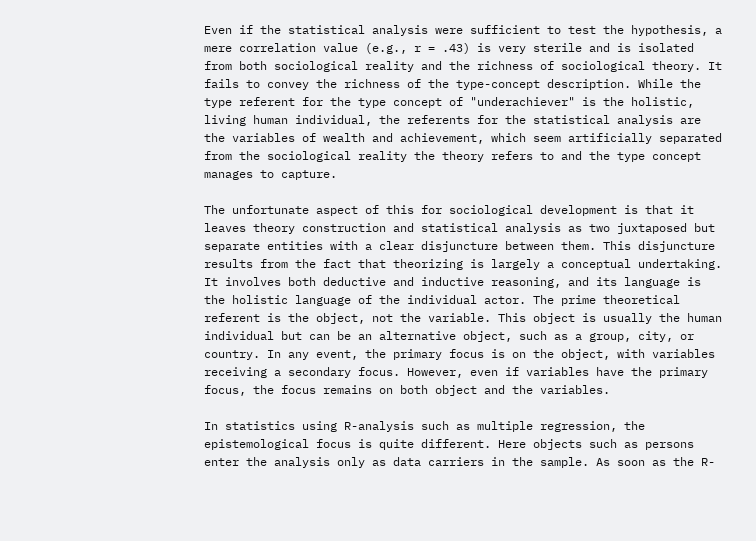Even if the statistical analysis were sufficient to test the hypothesis, a mere correlation value (e.g., r = .43) is very sterile and is isolated from both sociological reality and the richness of sociological theory. It fails to convey the richness of the type-concept description. While the type referent for the type concept of "underachiever" is the holistic, living human individual, the referents for the statistical analysis are the variables of wealth and achievement, which seem artificially separated from the sociological reality the theory refers to and the type concept manages to capture.

The unfortunate aspect of this for sociological development is that it leaves theory construction and statistical analysis as two juxtaposed but separate entities with a clear disjuncture between them. This disjuncture results from the fact that theorizing is largely a conceptual undertaking. It involves both deductive and inductive reasoning, and its language is the holistic language of the individual actor. The prime theoretical referent is the object, not the variable. This object is usually the human individual but can be an alternative object, such as a group, city, or country. In any event, the primary focus is on the object, with variables receiving a secondary focus. However, even if variables have the primary focus, the focus remains on both object and the variables.

In statistics using R-analysis such as multiple regression, the epistemological focus is quite different. Here objects such as persons enter the analysis only as data carriers in the sample. As soon as the R-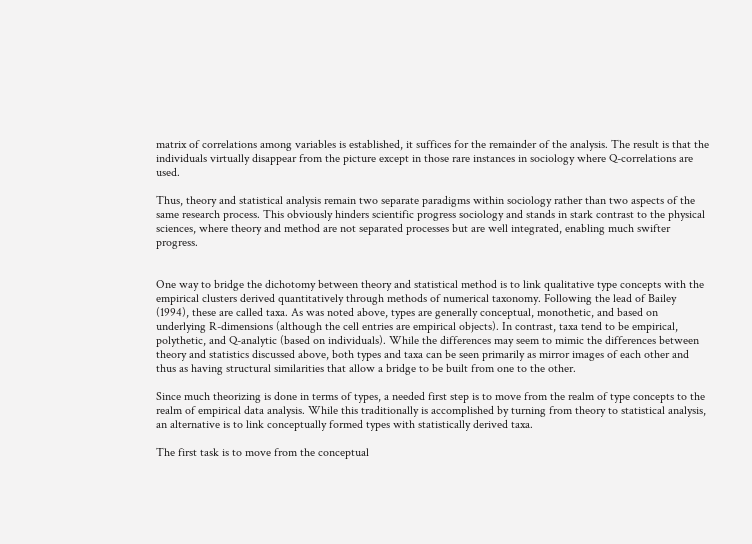matrix of correlations among variables is established, it suffices for the remainder of the analysis. The result is that the individuals virtually disappear from the picture except in those rare instances in sociology where Q-correlations are used.

Thus, theory and statistical analysis remain two separate paradigms within sociology rather than two aspects of the same research process. This obviously hinders scientific progress sociology and stands in stark contrast to the physical sciences, where theory and method are not separated processes but are well integrated, enabling much swifter progress.


One way to bridge the dichotomy between theory and statistical method is to link qualitative type concepts with the empirical clusters derived quantitatively through methods of numerical taxonomy. Following the lead of Bailey (1994), these are called taxa. As was noted above, types are generally conceptual, monothetic, and based on underlying R-dimensions (although the cell entries are empirical objects). In contrast, taxa tend to be empirical, polythetic, and Q-analytic (based on individuals). While the differences may seem to mimic the differences between theory and statistics discussed above, both types and taxa can be seen primarily as mirror images of each other and thus as having structural similarities that allow a bridge to be built from one to the other.

Since much theorizing is done in terms of types, a needed first step is to move from the realm of type concepts to the realm of empirical data analysis. While this traditionally is accomplished by turning from theory to statistical analysis, an alternative is to link conceptually formed types with statistically derived taxa.

The first task is to move from the conceptual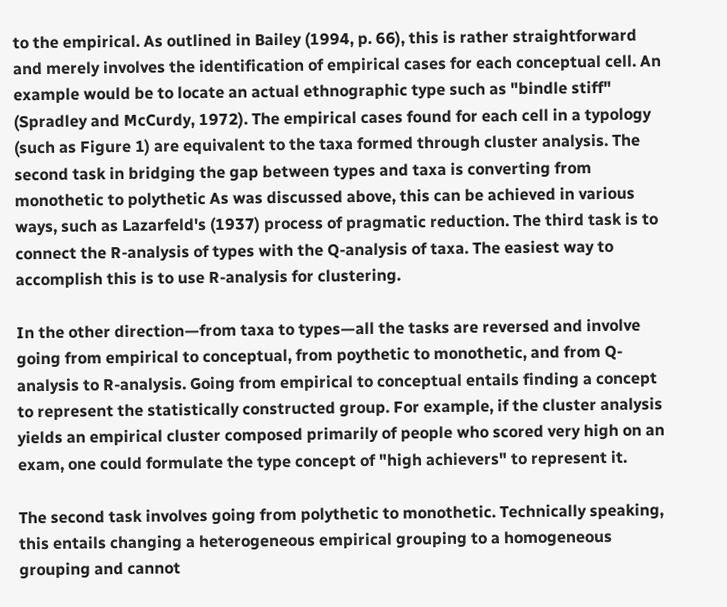to the empirical. As outlined in Bailey (1994, p. 66), this is rather straightforward and merely involves the identification of empirical cases for each conceptual cell. An example would be to locate an actual ethnographic type such as "bindle stiff" (Spradley and McCurdy, 1972). The empirical cases found for each cell in a typology (such as Figure 1) are equivalent to the taxa formed through cluster analysis. The second task in bridging the gap between types and taxa is converting from monothetic to polythetic As was discussed above, this can be achieved in various ways, such as Lazarfeld's (1937) process of pragmatic reduction. The third task is to connect the R-analysis of types with the Q-analysis of taxa. The easiest way to accomplish this is to use R-analysis for clustering.

In the other direction—from taxa to types—all the tasks are reversed and involve going from empirical to conceptual, from poythetic to monothetic, and from Q-analysis to R-analysis. Going from empirical to conceptual entails finding a concept to represent the statistically constructed group. For example, if the cluster analysis yields an empirical cluster composed primarily of people who scored very high on an exam, one could formulate the type concept of "high achievers" to represent it.

The second task involves going from polythetic to monothetic. Technically speaking, this entails changing a heterogeneous empirical grouping to a homogeneous grouping and cannot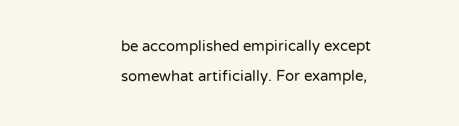be accomplished empirically except somewhat artificially. For example,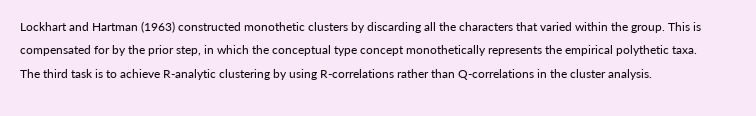Lockhart and Hartman (1963) constructed monothetic clusters by discarding all the characters that varied within the group. This is compensated for by the prior step, in which the conceptual type concept monothetically represents the empirical polythetic taxa. The third task is to achieve R-analytic clustering by using R-correlations rather than Q-correlations in the cluster analysis.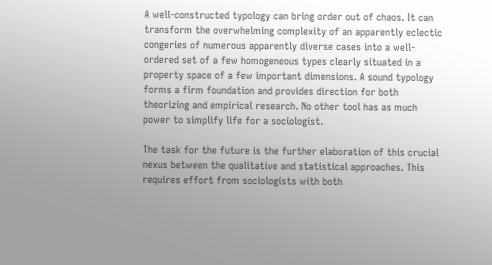A well-constructed typology can bring order out of chaos. It can transform the overwhelming complexity of an apparently eclectic congeries of numerous apparently diverse cases into a well-ordered set of a few homogeneous types clearly situated in a property space of a few important dimensions. A sound typology forms a firm foundation and provides direction for both theorizing and empirical research. No other tool has as much power to simplify life for a sociologist.

The task for the future is the further elaboration of this crucial nexus between the qualitative and statistical approaches. This requires effort from sociologists with both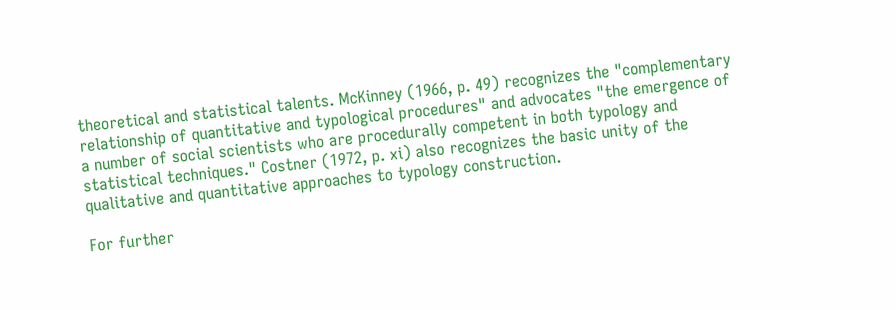theoretical and statistical talents. McKinney (1966, p. 49) recognizes the "complementary relationship of quantitative and typological procedures" and advocates "the emergence of a number of social scientists who are procedurally competent in both typology and statistical techniques." Costner (1972, p. xi) also recognizes the basic unity of the qualitative and quantitative approaches to typology construction.

For further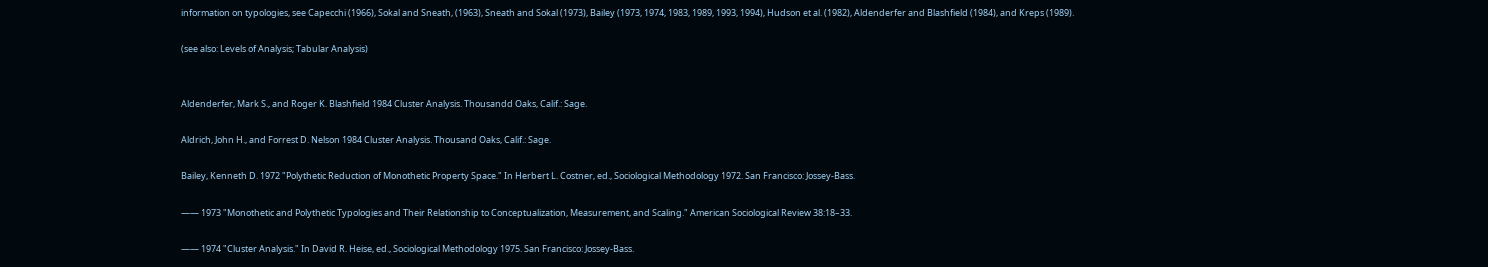information on typologies, see Capecchi (1966), Sokal and Sneath, (1963), Sneath and Sokal (1973), Bailey (1973, 1974, 1983, 1989, 1993, 1994), Hudson et al. (1982), Aldenderfer and Blashfield (1984), and Kreps (1989).

(see also: Levels of Analysis; Tabular Analysis)


Aldenderfer, Mark S., and Roger K. Blashfield 1984 Cluster Analysis. Thousandd Oaks, Calif.: Sage.

Aldrich, John H., and Forrest D. Nelson 1984 Cluster Analysis. Thousand Oaks, Calif.: Sage.

Bailey, Kenneth D. 1972 "Polythetic Reduction of Monothetic Property Space." In Herbert L. Costner, ed., Sociological Methodology 1972. San Francisco: Jossey-Bass.

—— 1973 "Monothetic and Polythetic Typologies and Their Relationship to Conceptualization, Measurement, and Scaling." American Sociological Review 38:18–33.

—— 1974 "Cluster Analysis." In David R. Heise, ed., Sociological Methodology 1975. San Francisco: Jossey-Bass.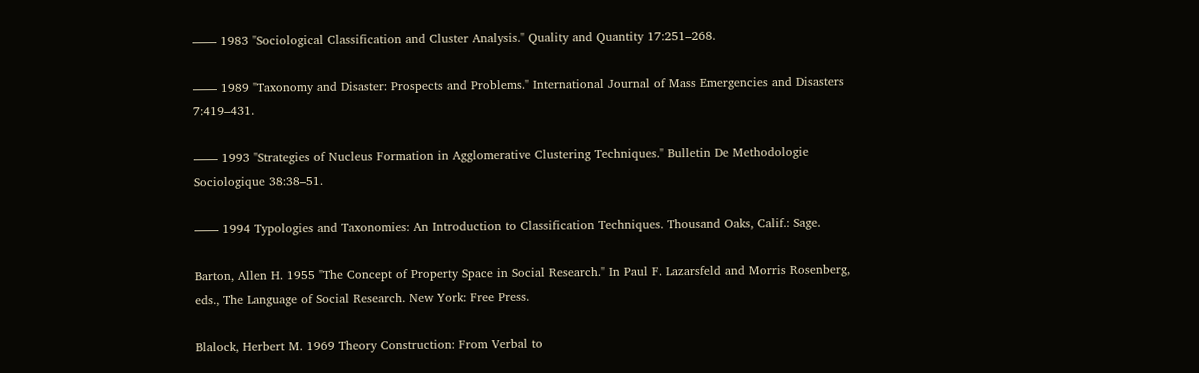—— 1983 "Sociological Classification and Cluster Analysis." Quality and Quantity 17:251–268.

—— 1989 "Taxonomy and Disaster: Prospects and Problems." International Journal of Mass Emergencies and Disasters 7:419–431.

—— 1993 "Strategies of Nucleus Formation in Agglomerative Clustering Techniques." Bulletin De Methodologie Sociologique 38:38–51.

—— 1994 Typologies and Taxonomies: An Introduction to Classification Techniques. Thousand Oaks, Calif.: Sage.

Barton, Allen H. 1955 "The Concept of Property Space in Social Research." In Paul F. Lazarsfeld and Morris Rosenberg, eds., The Language of Social Research. New York: Free Press.

Blalock, Herbert M. 1969 Theory Construction: From Verbal to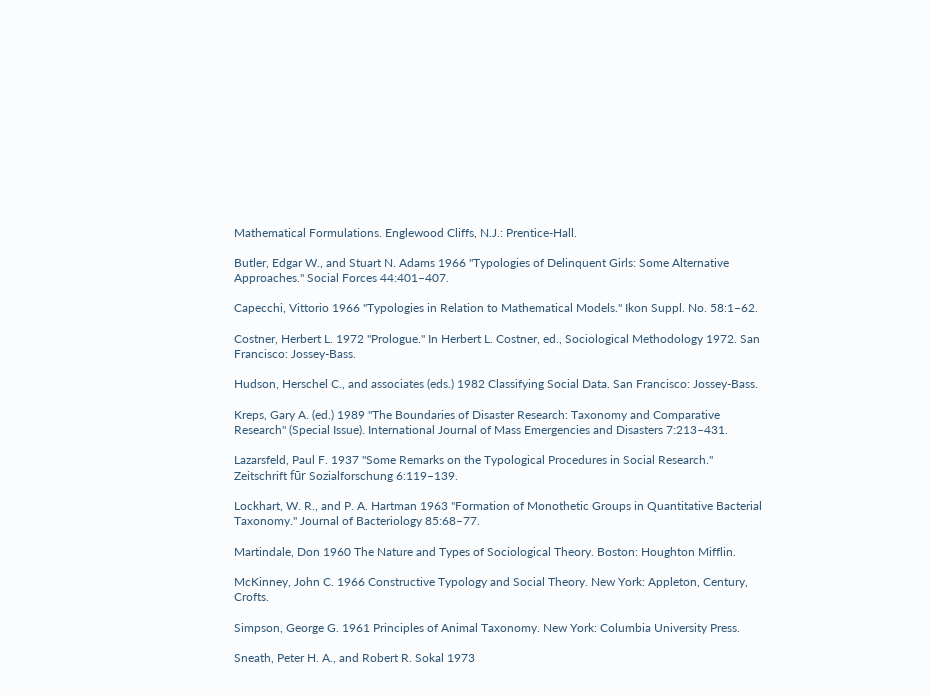Mathematical Formulations. Englewood Cliffs, N.J.: Prentice-Hall.

Butler, Edgar W., and Stuart N. Adams 1966 "Typologies of Delinquent Girls: Some Alternative Approaches." Social Forces 44:401–407.

Capecchi, Vittorio 1966 "Typologies in Relation to Mathematical Models." Ikon Suppl. No. 58:1–62.

Costner, Herbert L. 1972 "Prologue." In Herbert L. Costner, ed., Sociological Methodology 1972. San Francisco: Jossey-Bass.

Hudson, Herschel C., and associates (eds.) 1982 Classifying Social Data. San Francisco: Jossey-Bass.

Kreps, Gary A. (ed.) 1989 "The Boundaries of Disaster Research: Taxonomy and Comparative Research" (Special Issue). International Journal of Mass Emergencies and Disasters 7:213–431.

Lazarsfeld, Paul F. 1937 "Some Remarks on the Typological Procedures in Social Research." Zeitschrift fūr Sozialforschung 6:119–139.

Lockhart, W. R., and P. A. Hartman 1963 "Formation of Monothetic Groups in Quantitative Bacterial Taxonomy." Journal of Bacteriology 85:68–77.

Martindale, Don 1960 The Nature and Types of Sociological Theory. Boston: Houghton Mifflin.

McKinney, John C. 1966 Constructive Typology and Social Theory. New York: Appleton, Century, Crofts.

Simpson, George G. 1961 Principles of Animal Taxonomy. New York: Columbia University Press.

Sneath, Peter H. A., and Robert R. Sokal 1973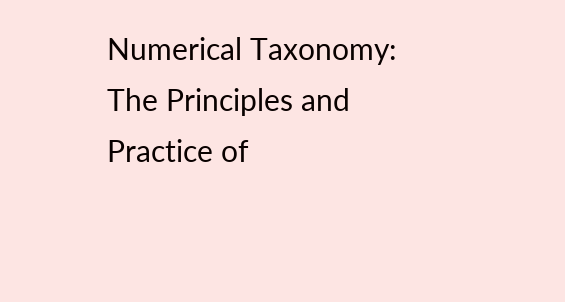Numerical Taxonomy: The Principles and Practice of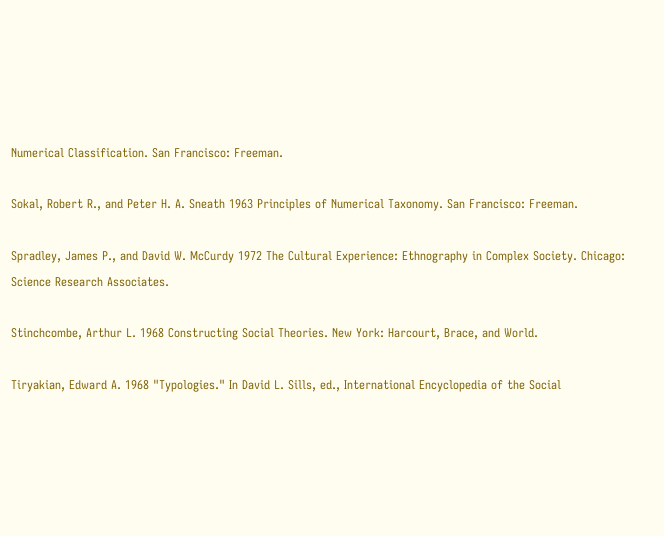Numerical Classification. San Francisco: Freeman.

Sokal, Robert R., and Peter H. A. Sneath 1963 Principles of Numerical Taxonomy. San Francisco: Freeman.

Spradley, James P., and David W. McCurdy 1972 The Cultural Experience: Ethnography in Complex Society. Chicago: Science Research Associates.

Stinchcombe, Arthur L. 1968 Constructing Social Theories. New York: Harcourt, Brace, and World.

Tiryakian, Edward A. 1968 "Typologies." In David L. Sills, ed., International Encyclopedia of the Social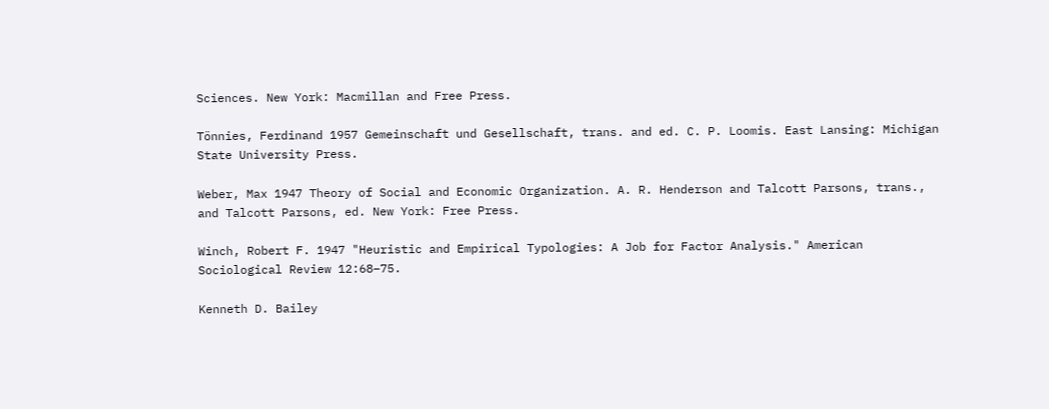Sciences. New York: Macmillan and Free Press.

Tönnies, Ferdinand 1957 Gemeinschaft und Gesellschaft, trans. and ed. C. P. Loomis. East Lansing: Michigan State University Press.

Weber, Max 1947 Theory of Social and Economic Organization. A. R. Henderson and Talcott Parsons, trans., and Talcott Parsons, ed. New York: Free Press.

Winch, Robert F. 1947 "Heuristic and Empirical Typologies: A Job for Factor Analysis." American Sociological Review 12:68–75.

Kenneth D. Bailey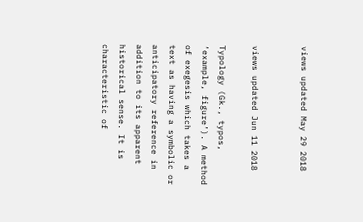views updated May 29 2018


views updated Jun 11 2018

Typology (Gk., typos, ‘example, figure’). A method of exegesis which takes a text as having a symbolic or anticipatory reference in addition to its apparent historical sense. It is characteristic of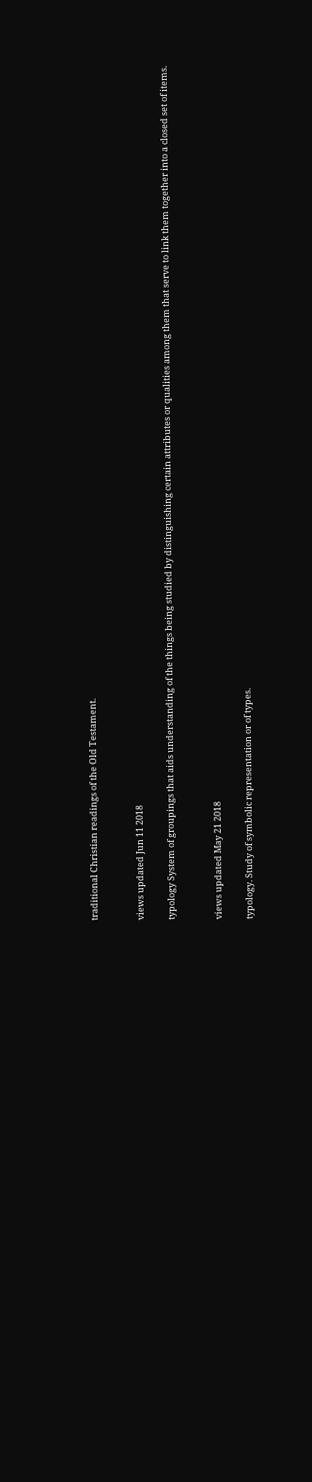traditional Christian readings of the Old Testament.


views updated Jun 11 2018

typology System of groupings that aids understanding of the things being studied by distinguishing certain attributes or qualities among them that serve to link them together into a closed set of items.


views updated May 21 2018

typology. Study of symbolic representation or of types.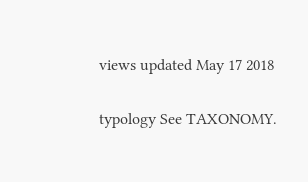views updated May 17 2018

typology See TAXONOMY.